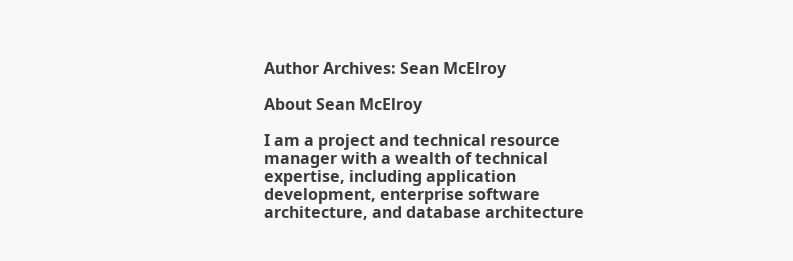Author Archives: Sean McElroy

About Sean McElroy

I am a project and technical resource manager with a wealth of technical expertise, including application development, enterprise software architecture, and database architecture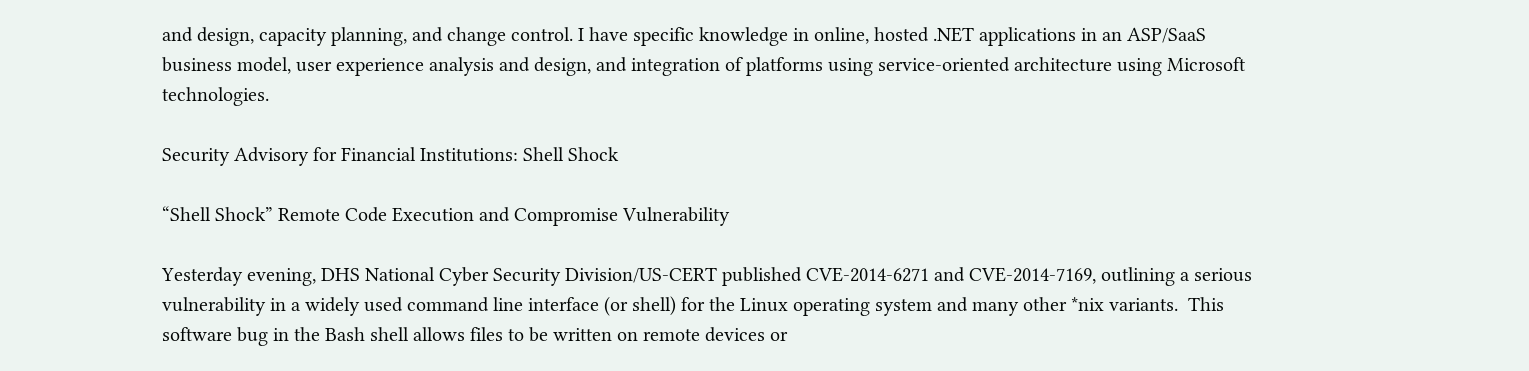and design, capacity planning, and change control. I have specific knowledge in online, hosted .NET applications in an ASP/SaaS business model, user experience analysis and design, and integration of platforms using service-oriented architecture using Microsoft technologies.

Security Advisory for Financial Institutions: Shell Shock

“Shell Shock” Remote Code Execution and Compromise Vulnerability

Yesterday evening, DHS National Cyber Security Division/US-CERT published CVE-2014-6271 and CVE-2014-7169, outlining a serious vulnerability in a widely used command line interface (or shell) for the Linux operating system and many other *nix variants.  This software bug in the Bash shell allows files to be written on remote devices or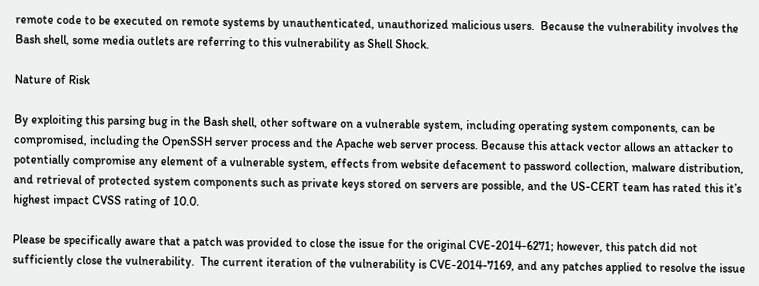remote code to be executed on remote systems by unauthenticated, unauthorized malicious users.  Because the vulnerability involves the Bash shell, some media outlets are referring to this vulnerability as Shell Shock.

Nature of Risk

By exploiting this parsing bug in the Bash shell, other software on a vulnerable system, including operating system components, can be compromised, including the OpenSSH server process and the Apache web server process. Because this attack vector allows an attacker to potentially compromise any element of a vulnerable system, effects from website defacement to password collection, malware distribution, and retrieval of protected system components such as private keys stored on servers are possible, and the US-CERT team has rated this it’s highest impact CVSS rating of 10.0.

Please be specifically aware that a patch was provided to close the issue for the original CVE-2014-6271; however, this patch did not sufficiently close the vulnerability.  The current iteration of the vulnerability is CVE-2014-7169, and any patches applied to resolve the issue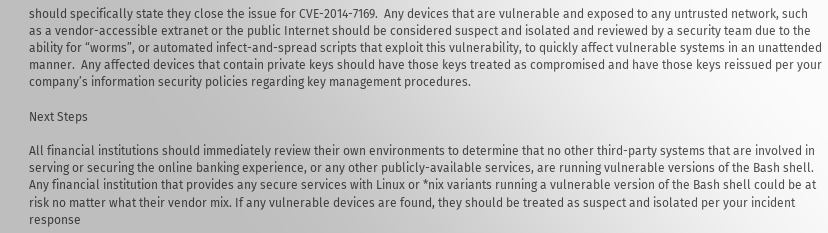should specifically state they close the issue for CVE-2014-7169.  Any devices that are vulnerable and exposed to any untrusted network, such as a vendor-accessible extranet or the public Internet should be considered suspect and isolated and reviewed by a security team due to the ability for “worms”, or automated infect-and-spread scripts that exploit this vulnerability, to quickly affect vulnerable systems in an unattended manner.  Any affected devices that contain private keys should have those keys treated as compromised and have those keys reissued per your company’s information security policies regarding key management procedures.

Next Steps

All financial institutions should immediately review their own environments to determine that no other third-party systems that are involved in serving or securing the online banking experience, or any other publicly-available services, are running vulnerable versions of the Bash shell.  Any financial institution that provides any secure services with Linux or *nix variants running a vulnerable version of the Bash shell could be at risk no matter what their vendor mix. If any vulnerable devices are found, they should be treated as suspect and isolated per your incident response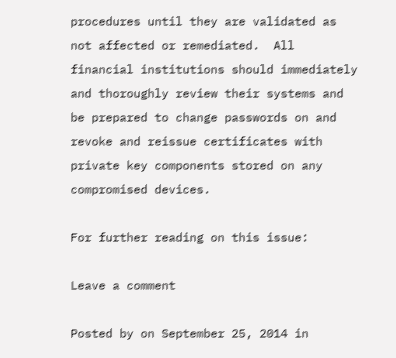procedures until they are validated as not affected or remediated.  All financial institutions should immediately and thoroughly review their systems and be prepared to change passwords on and revoke and reissue certificates with private key components stored on any compromised devices.

For further reading on this issue:

Leave a comment

Posted by on September 25, 2014 in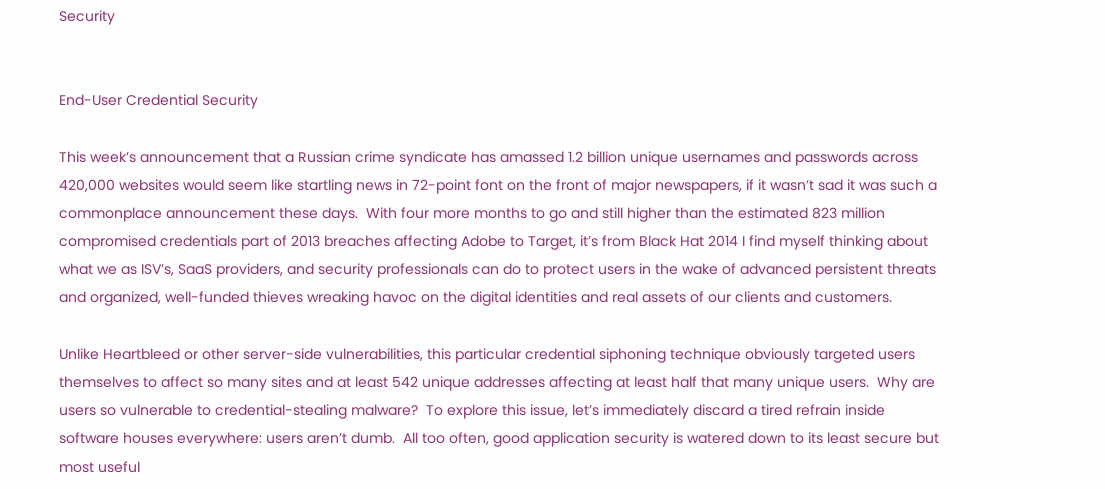Security


End-User Credential Security

This week’s announcement that a Russian crime syndicate has amassed 1.2 billion unique usernames and passwords across 420,000 websites would seem like startling news in 72-point font on the front of major newspapers, if it wasn’t sad it was such a commonplace announcement these days.  With four more months to go and still higher than the estimated 823 million compromised credentials part of 2013 breaches affecting Adobe to Target, it’s from Black Hat 2014 I find myself thinking about what we as ISV’s, SaaS providers, and security professionals can do to protect users in the wake of advanced persistent threats and organized, well-funded thieves wreaking havoc on the digital identities and real assets of our clients and customers.

Unlike Heartbleed or other server-side vulnerabilities, this particular credential siphoning technique obviously targeted users themselves to affect so many sites and at least 542 unique addresses affecting at least half that many unique users.  Why are users so vulnerable to credential-stealing malware?  To explore this issue, let’s immediately discard a tired refrain inside software houses everywhere: users aren’t dumb.  All too often, good application security is watered down to its least secure but most useful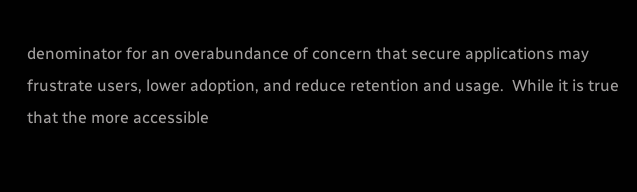denominator for an overabundance of concern that secure applications may frustrate users, lower adoption, and reduce retention and usage.  While it is true that the more accessible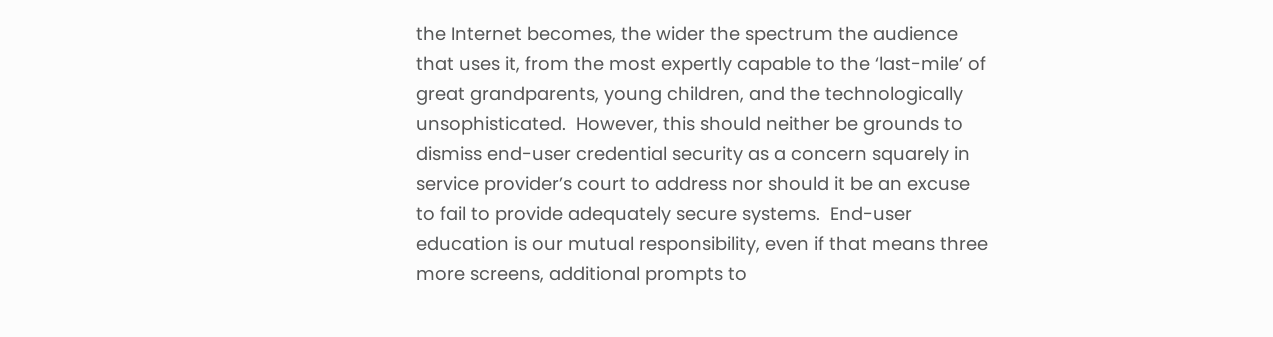the Internet becomes, the wider the spectrum the audience that uses it, from the most expertly capable to the ‘last-mile’ of great grandparents, young children, and the technologically unsophisticated.  However, this should neither be grounds to dismiss end-user credential security as a concern squarely in service provider’s court to address nor should it be an excuse to fail to provide adequately secure systems.  End-user education is our mutual responsibility, even if that means three more screens, additional prompts to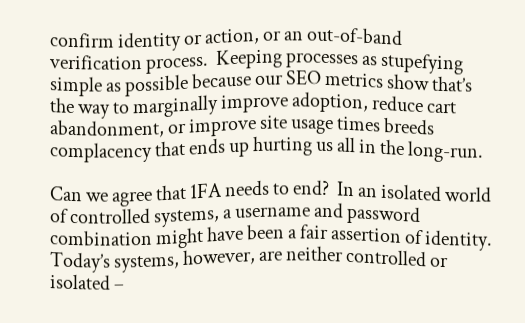confirm identity or action, or an out-of-band verification process.  Keeping processes as stupefying simple as possible because our SEO metrics show that’s the way to marginally improve adoption, reduce cart abandonment, or improve site usage times breeds complacency that ends up hurting us all in the long-run.

Can we agree that 1FA needs to end?  In an isolated world of controlled systems, a username and password combination might have been a fair assertion of identity.  Today’s systems, however, are neither controlled or isolated –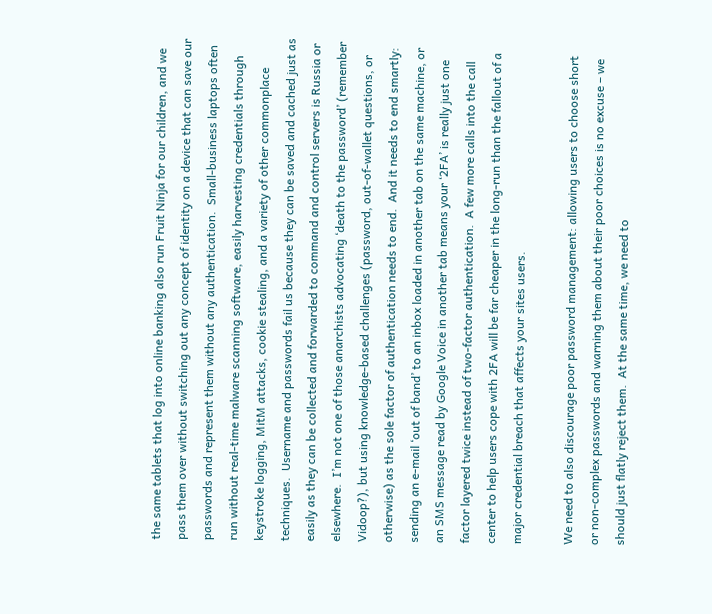the same tablets that log into online banking also run Fruit Ninja for our children, and we pass them over without switching out any concept of identity on a device that can save our passwords and represent them without any authentication.  Small-business laptops often run without real-time malware scanning software, easily harvesting credentials through keystroke logging, MitM attacks, cookie stealing, and a variety of other commonplace techniques.  Username and passwords fail us because they can be saved and cached just as easily as they can be collected and forwarded to command and control servers is Russia or elsewhere.  I’m not one of those anarchists advocating ‘death to the password’ (remember Vidoop?), but using knowledge-based challenges (password, out-of-wallet questions, or otherwise) as the sole factor of authentication needs to end.  And it needs to end smartly: sending an e-mail ‘out of band’ to an inbox loaded in another tab on the same machine, or an SMS message read by Google Voice in another tab means your ‘2FA’ is really just one factor layered twice instead of two-factor authentication.  A few more calls into the call center to help users cope with 2FA will be far cheaper in the long-run than the fallout of a major credential breach that affects your sites users.

We need to also discourage poor password management: allowing users to choose short or non-complex passwords and warning them about their poor choices is no excuse – we should just flatly reject them.  At the same time, we need to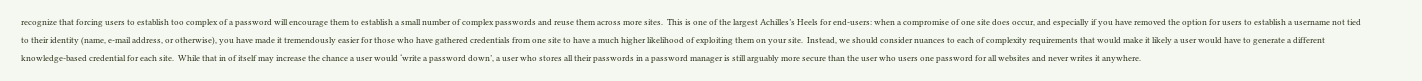recognize that forcing users to establish too complex of a password will encourage them to establish a small number of complex passwords and reuse them across more sites.  This is one of the largest Achilles’s Heels for end-users: when a compromise of one site does occur, and especially if you have removed the option for users to establish a username not tied to their identity (name, e-mail address, or otherwise), you have made it tremendously easier for those who have gathered credentials from one site to have a much higher likelihood of exploiting them on your site.  Instead, we should consider nuances to each of complexity requirements that would make it likely a user would have to generate a different knowledge-based credential for each site.  While that in of itself may increase the chance a user would ‘write a password down’, a user who stores all their passwords in a password manager is still arguably more secure than the user who users one password for all websites and never writes it anywhere.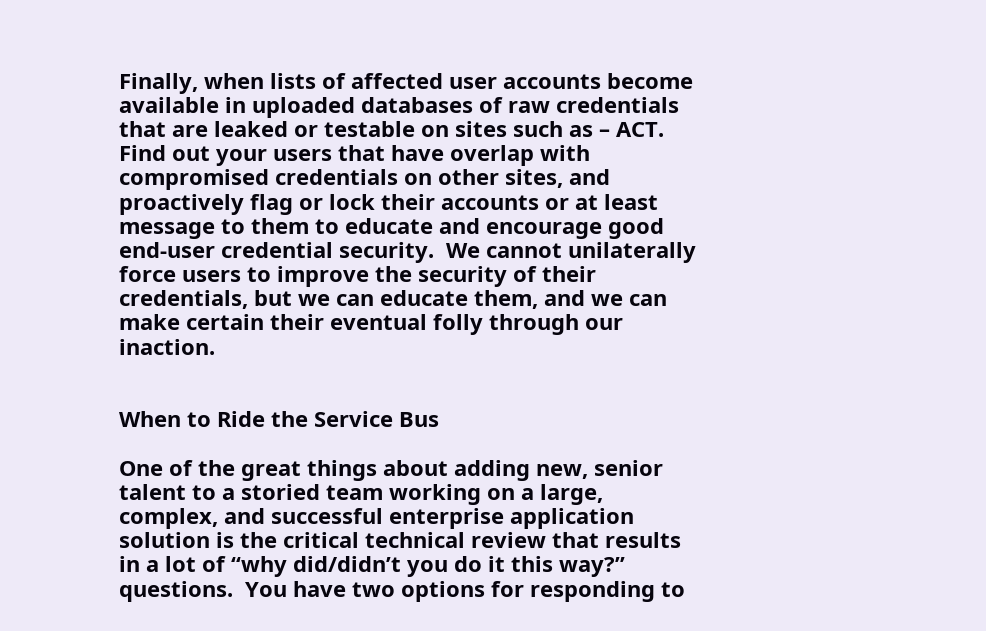Finally, when lists of affected user accounts become available in uploaded databases of raw credentials that are leaked or testable on sites such as – ACT.  Find out your users that have overlap with compromised credentials on other sites, and proactively flag or lock their accounts or at least message to them to educate and encourage good end-user credential security.  We cannot unilaterally force users to improve the security of their credentials, but we can educate them, and we can make certain their eventual folly through our inaction.


When to Ride the Service Bus

One of the great things about adding new, senior talent to a storied team working on a large, complex, and successful enterprise application solution is the critical technical review that results in a lot of “why did/didn’t you do it this way?” questions.  You have two options for responding to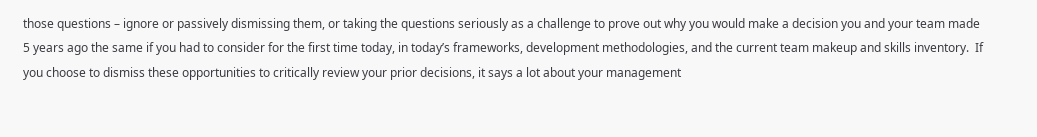those questions – ignore or passively dismissing them, or taking the questions seriously as a challenge to prove out why you would make a decision you and your team made 5 years ago the same if you had to consider for the first time today, in today’s frameworks, development methodologies, and the current team makeup and skills inventory.  If you choose to dismiss these opportunities to critically review your prior decisions, it says a lot about your management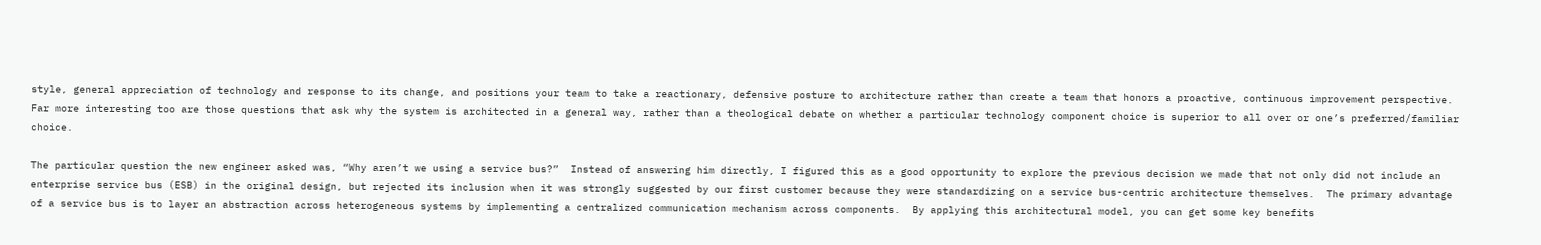style, general appreciation of technology and response to its change, and positions your team to take a reactionary, defensive posture to architecture rather than create a team that honors a proactive, continuous improvement perspective.  Far more interesting too are those questions that ask why the system is architected in a general way, rather than a theological debate on whether a particular technology component choice is superior to all over or one’s preferred/familiar choice.

The particular question the new engineer asked was, “Why aren’t we using a service bus?”  Instead of answering him directly, I figured this as a good opportunity to explore the previous decision we made that not only did not include an enterprise service bus (ESB) in the original design, but rejected its inclusion when it was strongly suggested by our first customer because they were standardizing on a service bus-centric architecture themselves.  The primary advantage of a service bus is to layer an abstraction across heterogeneous systems by implementing a centralized communication mechanism across components.  By applying this architectural model, you can get some key benefits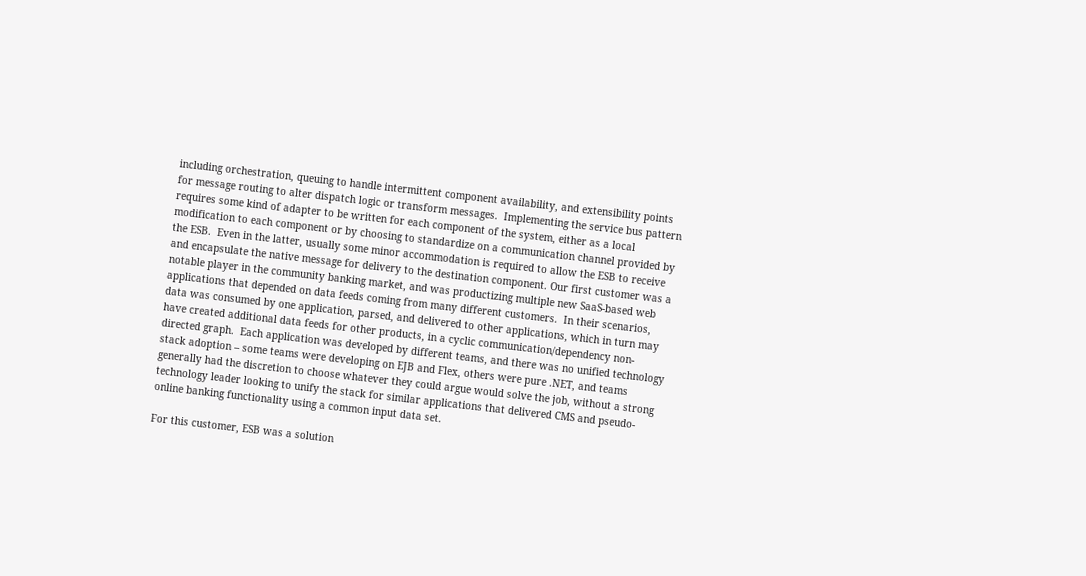including orchestration, queuing to handle intermittent component availability, and extensibility points for message routing to alter dispatch logic or transform messages.  Implementing the service bus pattern requires some kind of adapter to be written for each component of the system, either as a local modification to each component or by choosing to standardize on a communication channel provided by the ESB.  Even in the latter, usually some minor accommodation is required to allow the ESB to receive and encapsulate the native message for delivery to the destination component. Our first customer was a notable player in the community banking market, and was productizing multiple new SaaS-based web applications that depended on data feeds coming from many different customers.  In their scenarios, data was consumed by one application, parsed, and delivered to other applications, which in turn may have created additional data feeds for other products, in a cyclic communication/dependency non-directed graph.  Each application was developed by different teams, and there was no unified technology stack adoption – some teams were developing on EJB and Flex, others were pure .NET, and teams generally had the discretion to choose whatever they could argue would solve the job, without a strong technology leader looking to unify the stack for similar applications that delivered CMS and pseudo-online banking functionality using a common input data set.

For this customer, ESB was a solution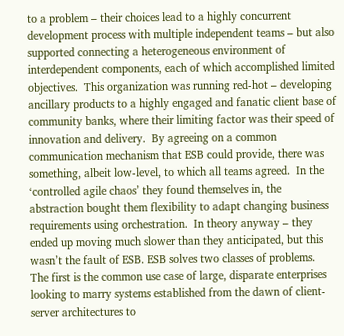to a problem – their choices lead to a highly concurrent development process with multiple independent teams – but also supported connecting a heterogeneous environment of interdependent components, each of which accomplished limited objectives.  This organization was running red-hot – developing ancillary products to a highly engaged and fanatic client base of community banks, where their limiting factor was their speed of innovation and delivery.  By agreeing on a common communication mechanism that ESB could provide, there was something, albeit low-level, to which all teams agreed.  In the ‘controlled agile chaos’ they found themselves in, the abstraction bought them flexibility to adapt changing business requirements using orchestration.  In theory anyway – they ended up moving much slower than they anticipated, but this wasn’t the fault of ESB. ESB solves two classes of problems.  The first is the common use case of large, disparate enterprises looking to marry systems established from the dawn of client-server architectures to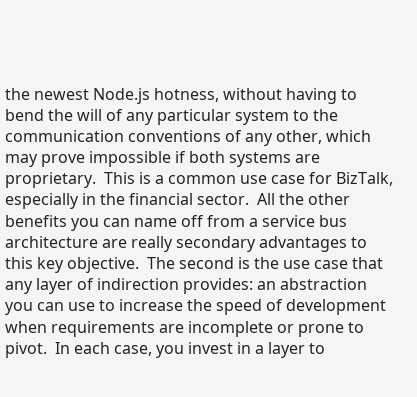the newest Node.js hotness, without having to bend the will of any particular system to the communication conventions of any other, which may prove impossible if both systems are proprietary.  This is a common use case for BizTalk, especially in the financial sector.  All the other benefits you can name off from a service bus architecture are really secondary advantages to this key objective.  The second is the use case that any layer of indirection provides: an abstraction you can use to increase the speed of development when requirements are incomplete or prone to pivot.  In each case, you invest in a layer to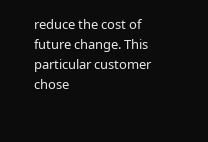reduce the cost of future change. This particular customer chose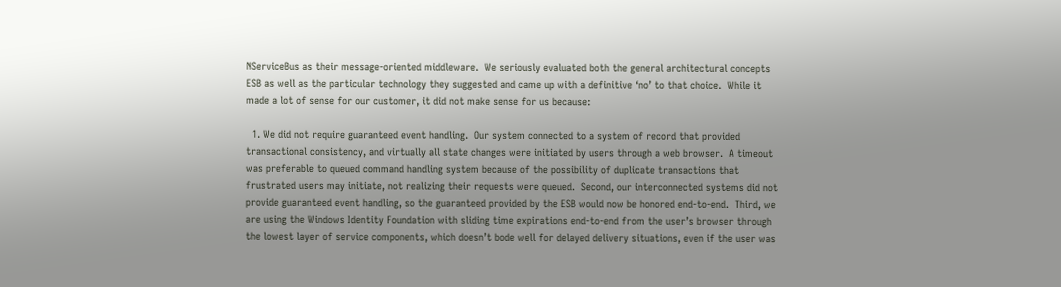NServiceBus as their message-oriented middleware.  We seriously evaluated both the general architectural concepts ESB as well as the particular technology they suggested and came up with a definitive ‘no’ to that choice.  While it made a lot of sense for our customer, it did not make sense for us because:

  1. We did not require guaranteed event handling.  Our system connected to a system of record that provided transactional consistency, and virtually all state changes were initiated by users through a web browser.  A timeout was preferable to queued command handling system because of the possibility of duplicate transactions that frustrated users may initiate, not realizing their requests were queued.  Second, our interconnected systems did not provide guaranteed event handling, so the guaranteed provided by the ESB would now be honored end-to-end.  Third, we are using the Windows Identity Foundation with sliding time expirations end-to-end from the user’s browser through the lowest layer of service components, which doesn’t bode well for delayed delivery situations, even if the user was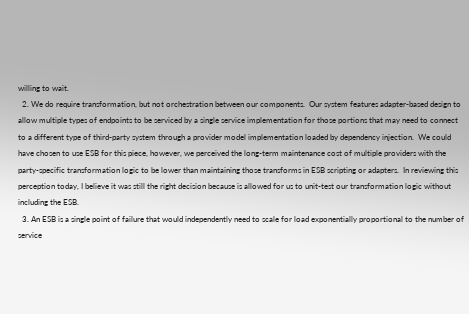willing to wait.
  2. We do require transformation, but not orchestration between our components.  Our system features adapter-based design to allow multiple types of endpoints to be serviced by a single service implementation for those portions that may need to connect to a different type of third-party system through a provider model implementation loaded by dependency injection.  We could have chosen to use ESB for this piece, however, we perceived the long-term maintenance cost of multiple providers with the party-specific transformation logic to be lower than maintaining those transforms in ESB scripting or adapters.  In reviewing this perception today, I believe it was still the right decision because is allowed for us to unit-test our transformation logic without including the ESB.
  3. An ESB is a single point of failure that would independently need to scale for load exponentially proportional to the number of service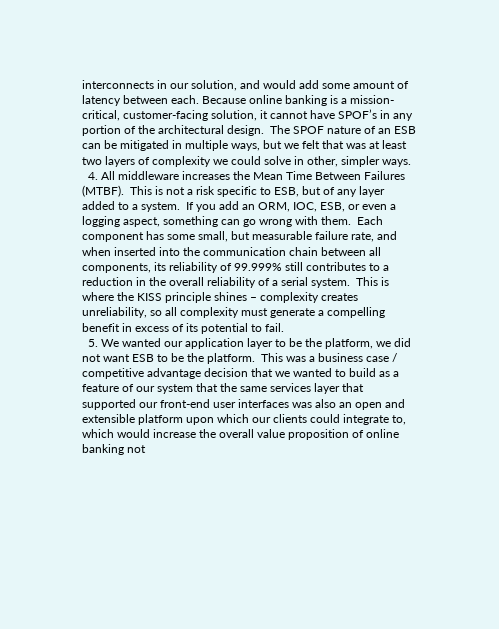interconnects in our solution, and would add some amount of latency between each. Because online banking is a mission-critical, customer-facing solution, it cannot have SPOF’s in any portion of the architectural design.  The SPOF nature of an ESB can be mitigated in multiple ways, but we felt that was at least two layers of complexity we could solve in other, simpler ways.
  4. All middleware increases the Mean Time Between Failures (MTBF).  This is not a risk specific to ESB, but of any layer added to a system.  If you add an ORM, IOC, ESB, or even a logging aspect, something can go wrong with them.  Each component has some small, but measurable failure rate, and when inserted into the communication chain between all components, its reliability of 99.999% still contributes to a reduction in the overall reliability of a serial system.  This is where the KISS principle shines – complexity creates unreliability, so all complexity must generate a compelling benefit in excess of its potential to fail.
  5. We wanted our application layer to be the platform, we did not want ESB to be the platform.  This was a business case / competitive advantage decision that we wanted to build as a feature of our system that the same services layer that supported our front-end user interfaces was also an open and extensible platform upon which our clients could integrate to, which would increase the overall value proposition of online banking not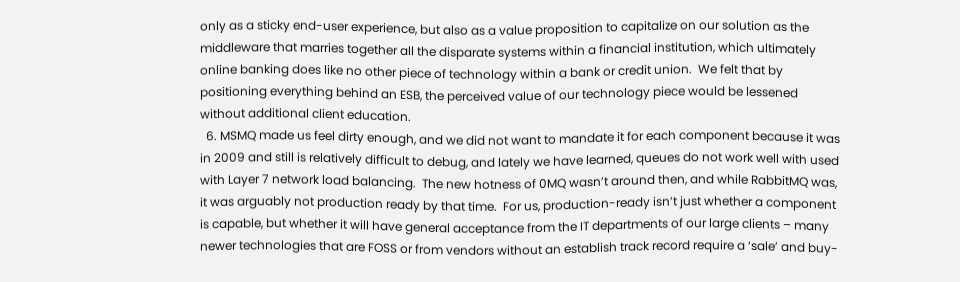only as a sticky end-user experience, but also as a value proposition to capitalize on our solution as the middleware that marries together all the disparate systems within a financial institution, which ultimately online banking does like no other piece of technology within a bank or credit union.  We felt that by positioning everything behind an ESB, the perceived value of our technology piece would be lessened without additional client education.
  6. MSMQ made us feel dirty enough, and we did not want to mandate it for each component because it was in 2009 and still is relatively difficult to debug, and lately we have learned, queues do not work well with used with Layer 7 network load balancing.  The new hotness of 0MQ wasn’t around then, and while RabbitMQ was, it was arguably not production ready by that time.  For us, production-ready isn’t just whether a component is capable, but whether it will have general acceptance from the IT departments of our large clients – many newer technologies that are FOSS or from vendors without an establish track record require a ‘sale’ and buy-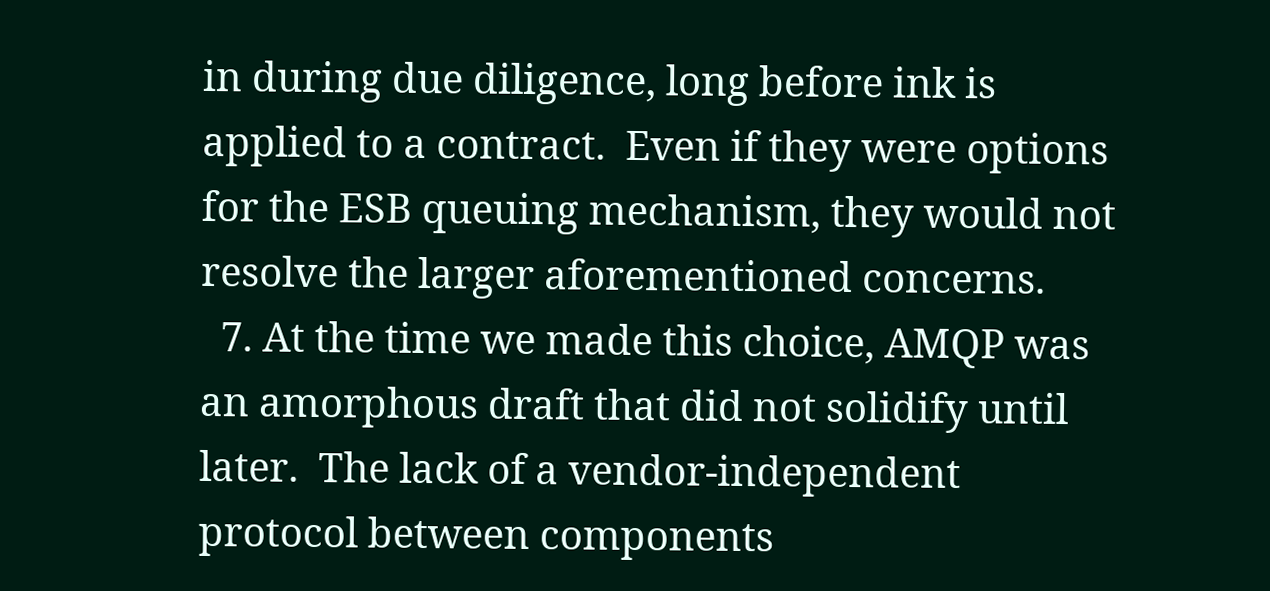in during due diligence, long before ink is applied to a contract.  Even if they were options for the ESB queuing mechanism, they would not resolve the larger aforementioned concerns.
  7. At the time we made this choice, AMQP was an amorphous draft that did not solidify until later.  The lack of a vendor-independent protocol between components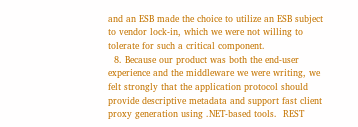and an ESB made the choice to utilize an ESB subject to vendor lock-in, which we were not willing to tolerate for such a critical component.
  8. Because our product was both the end-user experience and the middleware we were writing, we felt strongly that the application protocol should provide descriptive metadata and support fast client proxy generation using .NET-based tools.  REST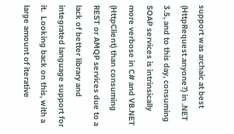support was archaic at best (HttpRequest anyone?) in .NET 3.5, and to this day, consuming SOAP services is intrinsically more verbose in C# and VB.NET (HttpClient) than consuming REST or AMQP services due to a lack of better library and integrated language support for it.  Looking back on this, with a large amount of iterative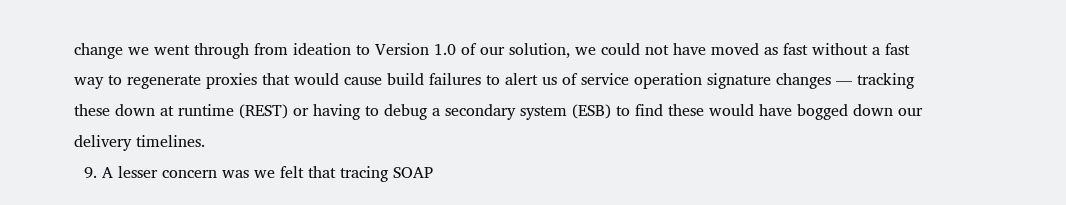change we went through from ideation to Version 1.0 of our solution, we could not have moved as fast without a fast way to regenerate proxies that would cause build failures to alert us of service operation signature changes — tracking these down at runtime (REST) or having to debug a secondary system (ESB) to find these would have bogged down our delivery timelines.
  9. A lesser concern was we felt that tracing SOAP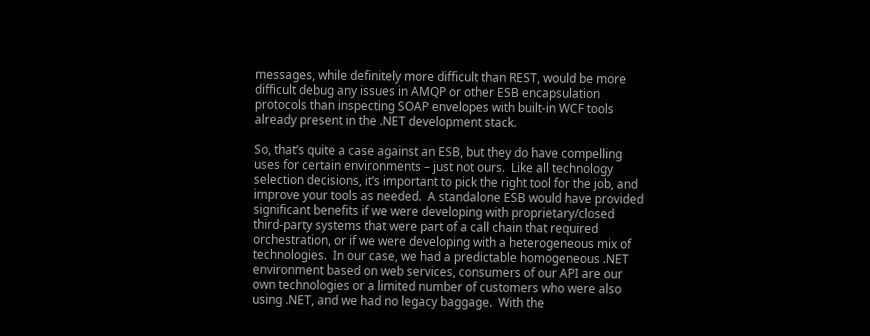messages, while definitely more difficult than REST, would be more difficult debug any issues in AMQP or other ESB encapsulation protocols than inspecting SOAP envelopes with built-in WCF tools already present in the .NET development stack.

So, that’s quite a case against an ESB, but they do have compelling uses for certain environments – just not ours.  Like all technology selection decisions, it’s important to pick the right tool for the job, and improve your tools as needed.  A standalone ESB would have provided significant benefits if we were developing with proprietary/closed third-party systems that were part of a call chain that required orchestration, or if we were developing with a heterogeneous mix of technologies.  In our case, we had a predictable homogeneous .NET environment based on web services, consumers of our API are our own technologies or a limited number of customers who were also using .NET, and we had no legacy baggage.  With the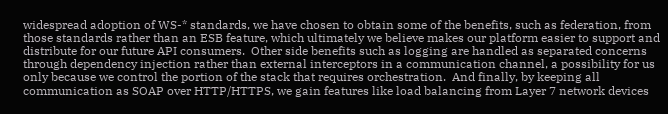widespread adoption of WS-* standards, we have chosen to obtain some of the benefits, such as federation, from those standards rather than an ESB feature, which ultimately we believe makes our platform easier to support and distribute for our future API consumers.  Other side benefits such as logging are handled as separated concerns through dependency injection rather than external interceptors in a communication channel, a possibility for us only because we control the portion of the stack that requires orchestration.  And finally, by keeping all communication as SOAP over HTTP/HTTPS, we gain features like load balancing from Layer 7 network devices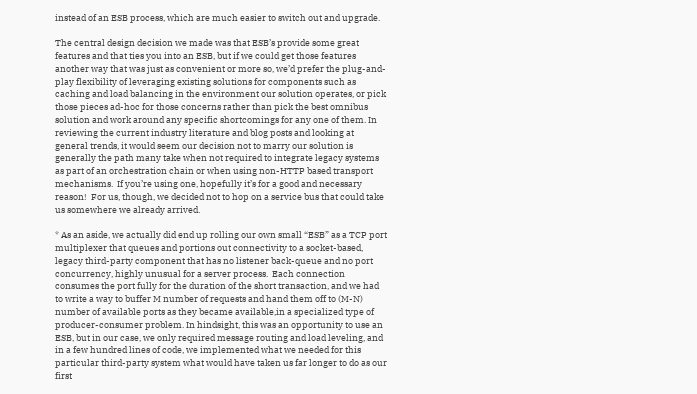instead of an ESB process, which are much easier to switch out and upgrade.

The central design decision we made was that ESB’s provide some great features and that ties you into an ESB, but if we could get those features another way that was just as convenient or more so, we’d prefer the plug-and-play flexibility of leveraging existing solutions for components such as caching and load balancing in the environment our solution operates, or pick those pieces ad-hoc for those concerns rather than pick the best omnibus solution and work around any specific shortcomings for any one of them. In reviewing the current industry literature and blog posts and looking at general trends, it would seem our decision not to marry our solution is generally the path many take when not required to integrate legacy systems as part of an orchestration chain or when using non-HTTP based transport mechanisms.  If you’re using one, hopefully it’s for a good and necessary reason!  For us, though, we decided not to hop on a service bus that could take us somewhere we already arrived.

* As an aside, we actually did end up rolling our own small “ESB” as a TCP port multiplexer that queues and portions out connectivity to a socket-based, legacy third-party component that has no listener back-queue and no port concurrency, highly unusual for a server process.  Each connection consumes the port fully for the duration of the short transaction, and we had to write a way to buffer M number of requests and hand them off to (M-N) number of available ports as they became available,in a specialized type of producer-consumer problem. In hindsight, this was an opportunity to use an ESB, but in our case, we only required message routing and load leveling, and in a few hundred lines of code, we implemented what we needed for this particular third-party system what would have taken us far longer to do as our first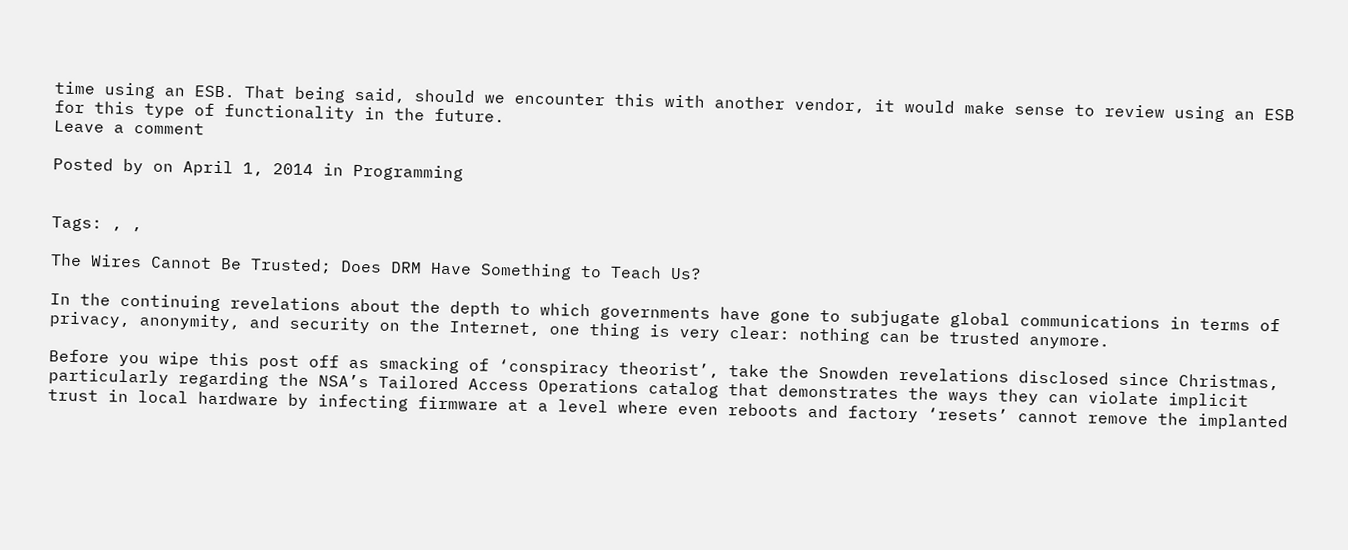time using an ESB. That being said, should we encounter this with another vendor, it would make sense to review using an ESB for this type of functionality in the future.
Leave a comment

Posted by on April 1, 2014 in Programming


Tags: , ,

The Wires Cannot Be Trusted; Does DRM Have Something to Teach Us?

In the continuing revelations about the depth to which governments have gone to subjugate global communications in terms of privacy, anonymity, and security on the Internet, one thing is very clear: nothing can be trusted anymore.

Before you wipe this post off as smacking of ‘conspiracy theorist’, take the Snowden revelations disclosed since Christmas, particularly regarding the NSA’s Tailored Access Operations catalog that demonstrates the ways they can violate implicit trust in local hardware by infecting firmware at a level where even reboots and factory ‘resets’ cannot remove the implanted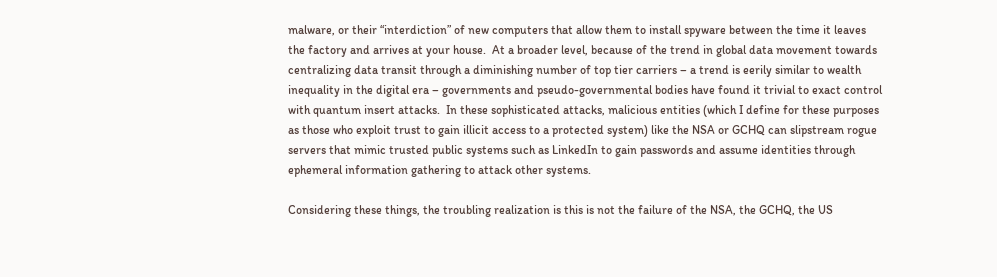malware, or their “interdiction” of new computers that allow them to install spyware between the time it leaves the factory and arrives at your house.  At a broader level, because of the trend in global data movement towards centralizing data transit through a diminishing number of top tier carriers – a trend is eerily similar to wealth inequality in the digital era – governments and pseudo-governmental bodies have found it trivial to exact control with quantum insert attacks.  In these sophisticated attacks, malicious entities (which I define for these purposes as those who exploit trust to gain illicit access to a protected system) like the NSA or GCHQ can slipstream rogue servers that mimic trusted public systems such as LinkedIn to gain passwords and assume identities through ephemeral information gathering to attack other systems.

Considering these things, the troubling realization is this is not the failure of the NSA, the GCHQ, the US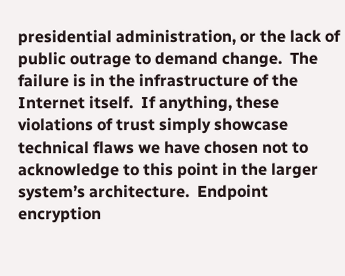presidential administration, or the lack of public outrage to demand change.  The failure is in the infrastructure of the Internet itself.  If anything, these violations of trust simply showcase technical flaws we have chosen not to acknowledge to this point in the larger system’s architecture.  Endpoint encryption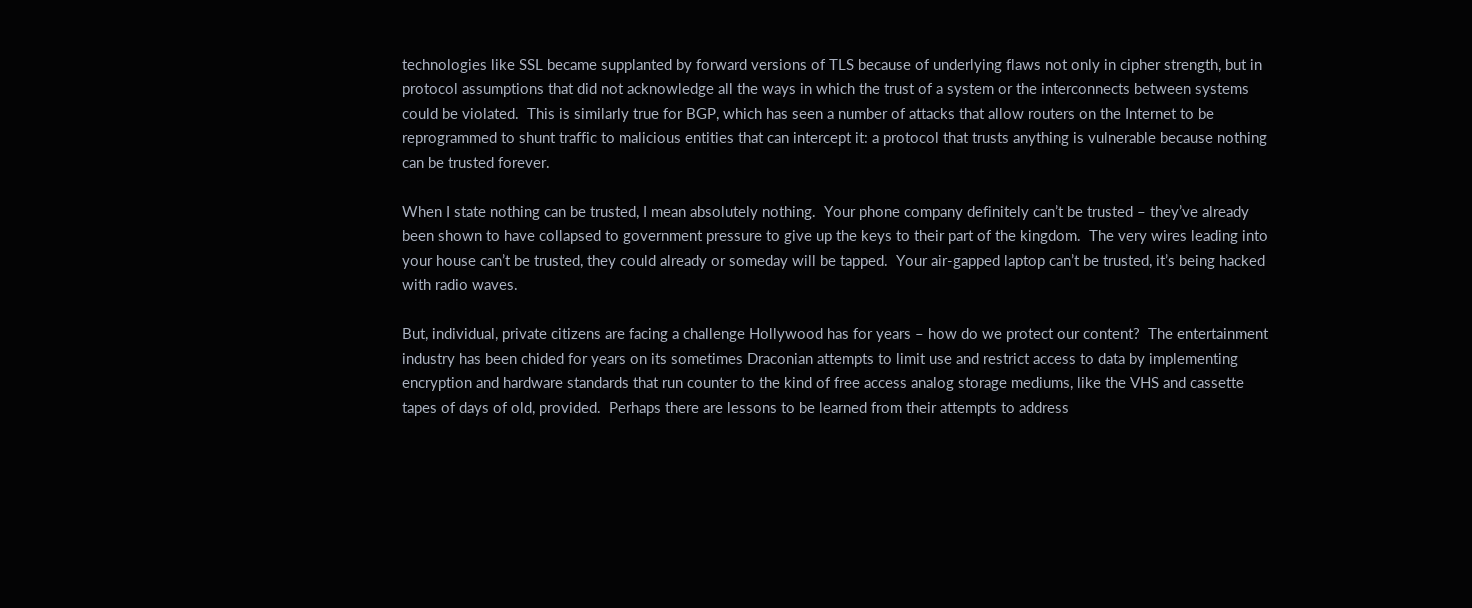technologies like SSL became supplanted by forward versions of TLS because of underlying flaws not only in cipher strength, but in protocol assumptions that did not acknowledge all the ways in which the trust of a system or the interconnects between systems could be violated.  This is similarly true for BGP, which has seen a number of attacks that allow routers on the Internet to be reprogrammed to shunt traffic to malicious entities that can intercept it: a protocol that trusts anything is vulnerable because nothing can be trusted forever.

When I state nothing can be trusted, I mean absolutely nothing.  Your phone company definitely can’t be trusted – they’ve already been shown to have collapsed to government pressure to give up the keys to their part of the kingdom.  The very wires leading into your house can’t be trusted, they could already or someday will be tapped.  Your air-gapped laptop can’t be trusted, it’s being hacked with radio waves.

But, individual, private citizens are facing a challenge Hollywood has for years – how do we protect our content?  The entertainment industry has been chided for years on its sometimes Draconian attempts to limit use and restrict access to data by implementing encryption and hardware standards that run counter to the kind of free access analog storage mediums, like the VHS and cassette tapes of days of old, provided.  Perhaps there are lessons to be learned from their attempts to address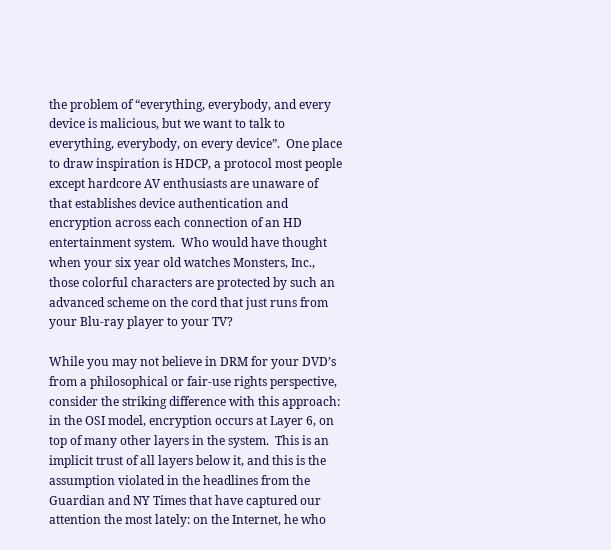the problem of “everything, everybody, and every device is malicious, but we want to talk to everything, everybody, on every device”.  One place to draw inspiration is HDCP, a protocol most people except hardcore AV enthusiasts are unaware of that establishes device authentication and encryption across each connection of an HD entertainment system.  Who would have thought when your six year old watches Monsters, Inc., those colorful characters are protected by such an advanced scheme on the cord that just runs from your Blu-ray player to your TV?

While you may not believe in DRM for your DVD’s from a philosophical or fair-use rights perspective, consider the striking difference with this approach:  in the OSI model, encryption occurs at Layer 6, on top of many other layers in the system.  This is an implicit trust of all layers below it, and this is the assumption violated in the headlines from the Guardian and NY Times that have captured our attention the most lately: on the Internet, he who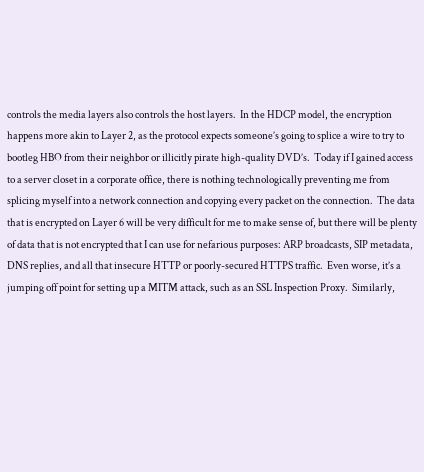controls the media layers also controls the host layers.  In the HDCP model, the encryption happens more akin to Layer 2, as the protocol expects someone’s going to splice a wire to try to bootleg HBO from their neighbor or illicitly pirate high-quality DVD’s.  Today if I gained access to a server closet in a corporate office, there is nothing technologically preventing me from splicing myself into a network connection and copying every packet on the connection.  The data that is encrypted on Layer 6 will be very difficult for me to make sense of, but there will be plenty of data that is not encrypted that I can use for nefarious purposes: ARP broadcasts, SIP metadata, DNS replies, and all that insecure HTTP or poorly-secured HTTPS traffic.  Even worse, it’s a jumping off point for setting up a MITM attack, such as an SSL Inspection Proxy.  Similarly,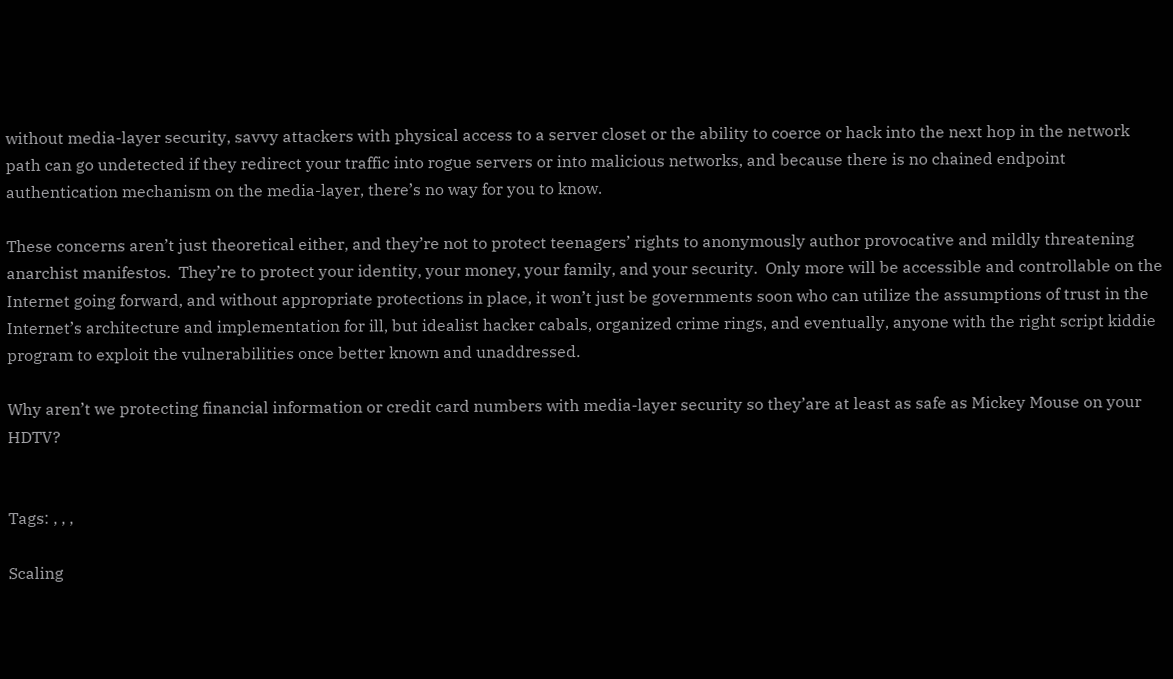without media-layer security, savvy attackers with physical access to a server closet or the ability to coerce or hack into the next hop in the network path can go undetected if they redirect your traffic into rogue servers or into malicious networks, and because there is no chained endpoint authentication mechanism on the media-layer, there’s no way for you to know.

These concerns aren’t just theoretical either, and they’re not to protect teenagers’ rights to anonymously author provocative and mildly threatening anarchist manifestos.  They’re to protect your identity, your money, your family, and your security.  Only more will be accessible and controllable on the Internet going forward, and without appropriate protections in place, it won’t just be governments soon who can utilize the assumptions of trust in the Internet’s architecture and implementation for ill, but idealist hacker cabals, organized crime rings, and eventually, anyone with the right script kiddie program to exploit the vulnerabilities once better known and unaddressed.

Why aren’t we protecting financial information or credit card numbers with media-layer security so they’are at least as safe as Mickey Mouse on your HDTV?


Tags: , , ,

Scaling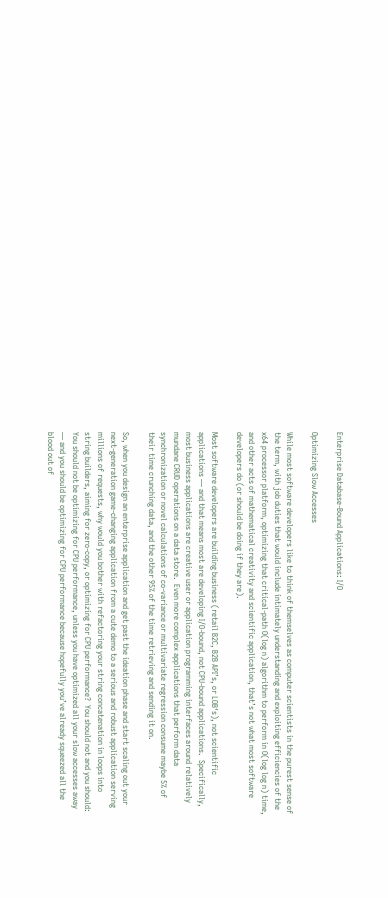Enterprise Database-Bound Applications: I/O

Optimizing Slow Accesses

While most software developers like to think of themselves as computer scientists in the purest sense of the term, with job duties that would include intimately understanding and exploiting efficiencies of the x64 processor platform, optimizing that critical-path O(log n) algorithm to perform in O(log log n) time, and other acts of mathematical creativity and scientific application, that’s not what most software developers do (or should be doing if they are).

Most software developers are building business (retail B2C, B2B API’s, or LOB‘s), not scientific applications — and that means most are developing I/O-bound, not CPU-bound applications.  Specifically, most business applications are creative user or application programming interfaces around relatively mundane CRUD operations on a data store.  Even more complex applications that perform data synchronization or novel calculations of co-variance or multivariate regression consume maybe 5% of their time crunching data, and the other 95% of the time retrieving and sending it on.

So, when you design an enterprise application and get past the ideation phase and start scaling out your next-generation game-changing application from a cute demo to a serious and robust application serving millions of requests, why would you bother with refactoring your string concatenation in loops into string builders, aiming for zero-copy, or optimizing for CPU performance?  You should not and you should:  You should not be optimizing for CPU performance, unless you have optimized all your slow accesses away — and you should be optimizing for CPU performance because hopefully you’ve already squeezed all the blood out of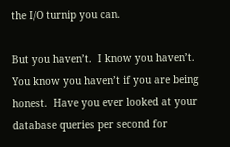the I/O turnip you can.

But you haven’t.  I know you haven’t.  You know you haven’t if you are being honest.  Have you ever looked at your database queries per second for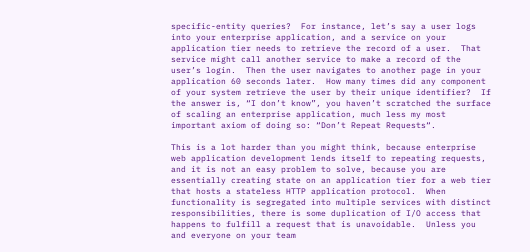specific-entity queries?  For instance, let’s say a user logs into your enterprise application, and a service on your application tier needs to retrieve the record of a user.  That service might call another service to make a record of the user’s login.  Then the user navigates to another page in your application 60 seconds later.  How many times did any component of your system retrieve the user by their unique identifier?  If the answer is, “I don’t know”, you haven’t scratched the surface of scaling an enterprise application, much less my most important axiom of doing so: “Don’t Repeat Requests“.

This is a lot harder than you might think, because enterprise web application development lends itself to repeating requests, and it is not an easy problem to solve, because you are essentially creating state on an application tier for a web tier that hosts a stateless HTTP application protocol.  When functionality is segregated into multiple services with distinct responsibilities, there is some duplication of I/O access that happens to fulfill a request that is unavoidable.  Unless you and everyone on your team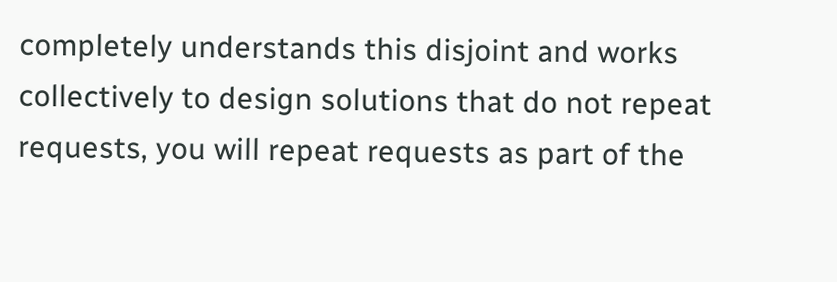completely understands this disjoint and works collectively to design solutions that do not repeat requests, you will repeat requests as part of the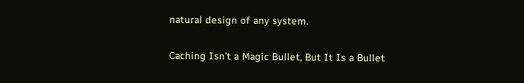natural design of any system.

Caching Isn’t a Magic Bullet, But It Is a Bullet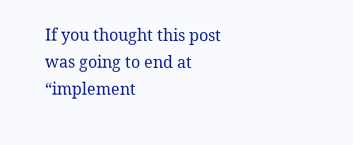If you thought this post was going to end at “implement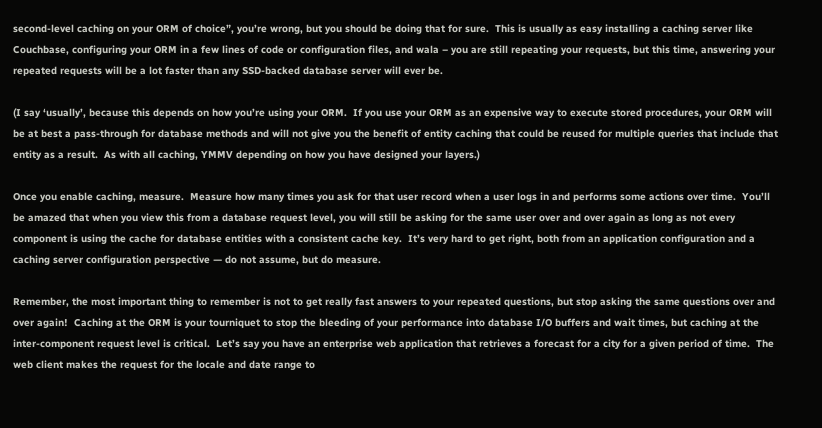second-level caching on your ORM of choice”, you’re wrong, but you should be doing that for sure.  This is usually as easy installing a caching server like Couchbase, configuring your ORM in a few lines of code or configuration files, and wala – you are still repeating your requests, but this time, answering your repeated requests will be a lot faster than any SSD-backed database server will ever be.

(I say ‘usually’, because this depends on how you’re using your ORM.  If you use your ORM as an expensive way to execute stored procedures, your ORM will be at best a pass-through for database methods and will not give you the benefit of entity caching that could be reused for multiple queries that include that entity as a result.  As with all caching, YMMV depending on how you have designed your layers.)

Once you enable caching, measure.  Measure how many times you ask for that user record when a user logs in and performs some actions over time.  You’ll be amazed that when you view this from a database request level, you will still be asking for the same user over and over again as long as not every component is using the cache for database entities with a consistent cache key.  It’s very hard to get right, both from an application configuration and a caching server configuration perspective — do not assume, but do measure.

Remember, the most important thing to remember is not to get really fast answers to your repeated questions, but stop asking the same questions over and over again!  Caching at the ORM is your tourniquet to stop the bleeding of your performance into database I/O buffers and wait times, but caching at the inter-component request level is critical.  Let’s say you have an enterprise web application that retrieves a forecast for a city for a given period of time.  The web client makes the request for the locale and date range to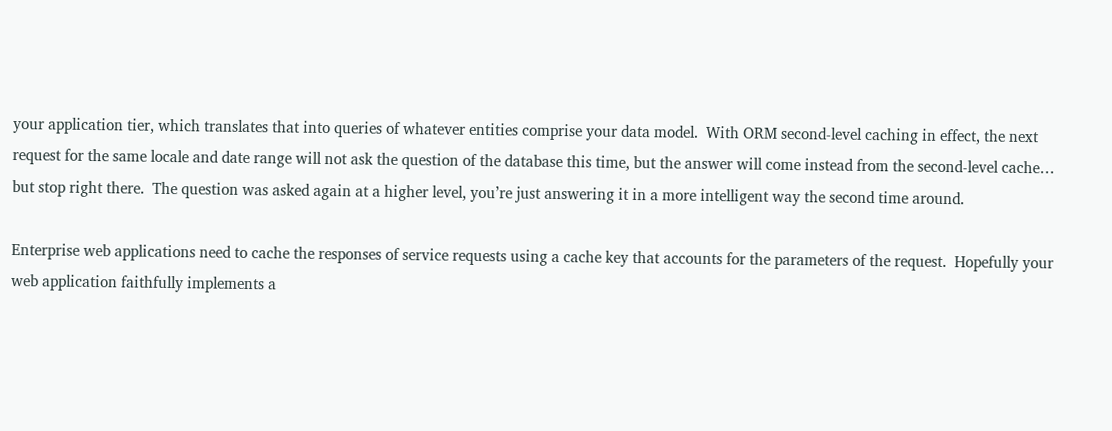your application tier, which translates that into queries of whatever entities comprise your data model.  With ORM second-level caching in effect, the next request for the same locale and date range will not ask the question of the database this time, but the answer will come instead from the second-level cache… but stop right there.  The question was asked again at a higher level, you’re just answering it in a more intelligent way the second time around.

Enterprise web applications need to cache the responses of service requests using a cache key that accounts for the parameters of the request.  Hopefully your web application faithfully implements a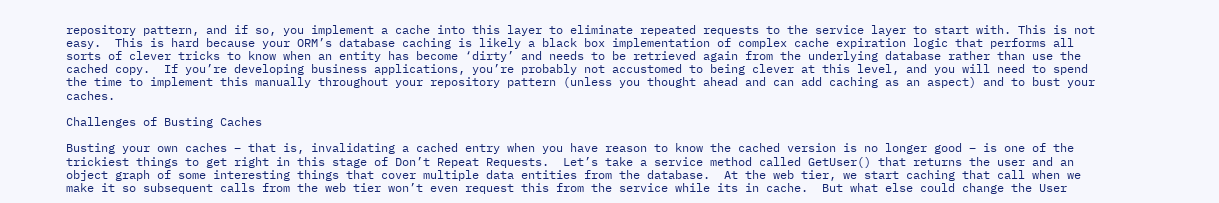repository pattern, and if so, you implement a cache into this layer to eliminate repeated requests to the service layer to start with. This is not easy.  This is hard because your ORM’s database caching is likely a black box implementation of complex cache expiration logic that performs all sorts of clever tricks to know when an entity has become ‘dirty’ and needs to be retrieved again from the underlying database rather than use the cached copy.  If you’re developing business applications, you’re probably not accustomed to being clever at this level, and you will need to spend the time to implement this manually throughout your repository pattern (unless you thought ahead and can add caching as an aspect) and to bust your caches.

Challenges of Busting Caches

Busting your own caches – that is, invalidating a cached entry when you have reason to know the cached version is no longer good – is one of the trickiest things to get right in this stage of Don’t Repeat Requests.  Let’s take a service method called GetUser() that returns the user and an object graph of some interesting things that cover multiple data entities from the database.  At the web tier, we start caching that call when we make it so subsequent calls from the web tier won’t even request this from the service while its in cache.  But what else could change the User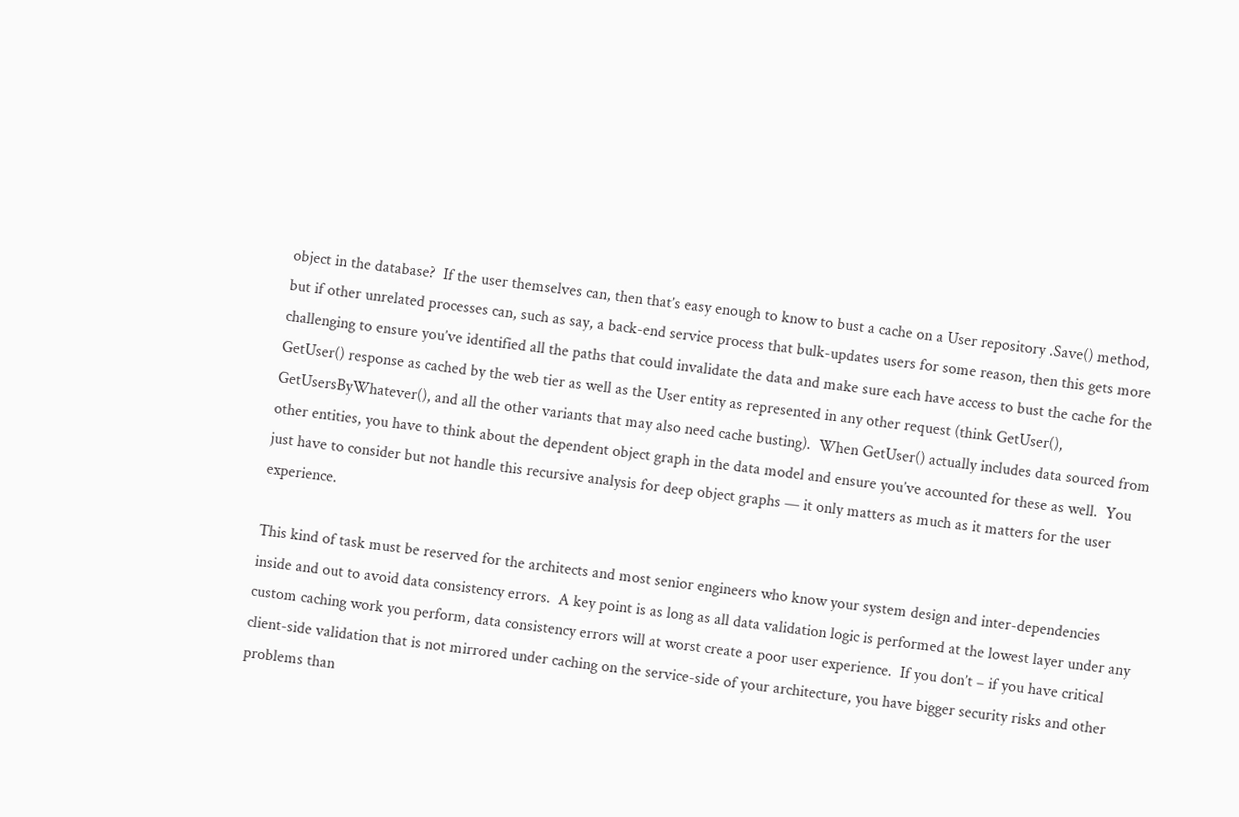object in the database?  If the user themselves can, then that’s easy enough to know to bust a cache on a User repository .Save() method, but if other unrelated processes can, such as say, a back-end service process that bulk-updates users for some reason, then this gets more challenging to ensure you’ve identified all the paths that could invalidate the data and make sure each have access to bust the cache for the GetUser() response as cached by the web tier as well as the User entity as represented in any other request (think GetUser(), GetUsersByWhatever(), and all the other variants that may also need cache busting).  When GetUser() actually includes data sourced from other entities, you have to think about the dependent object graph in the data model and ensure you’ve accounted for these as well.  You just have to consider but not handle this recursive analysis for deep object graphs — it only matters as much as it matters for the user experience.

This kind of task must be reserved for the architects and most senior engineers who know your system design and inter-dependencies inside and out to avoid data consistency errors.  A key point is as long as all data validation logic is performed at the lowest layer under any custom caching work you perform, data consistency errors will at worst create a poor user experience.  If you don’t – if you have critical client-side validation that is not mirrored under caching on the service-side of your architecture, you have bigger security risks and other problems than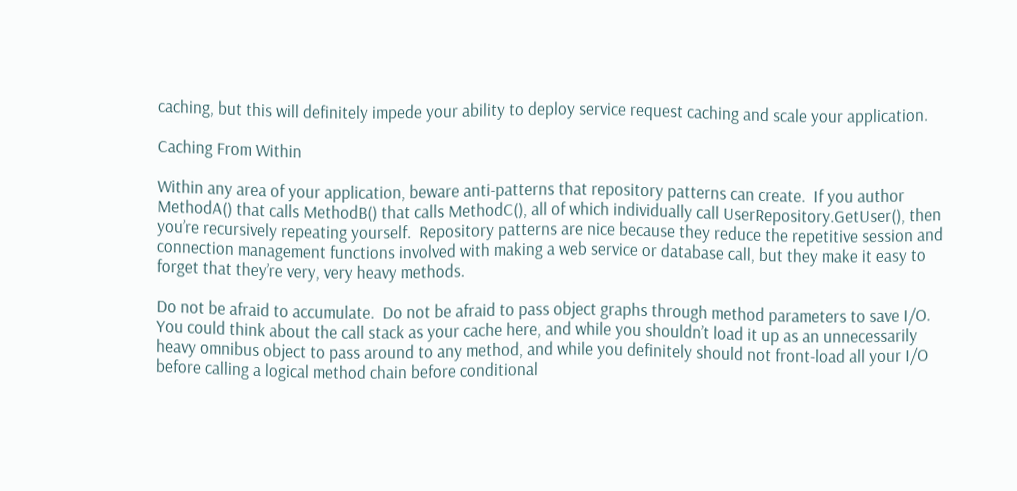caching, but this will definitely impede your ability to deploy service request caching and scale your application.

Caching From Within

Within any area of your application, beware anti-patterns that repository patterns can create.  If you author MethodA() that calls MethodB() that calls MethodC(), all of which individually call UserRepository.GetUser(), then you’re recursively repeating yourself.  Repository patterns are nice because they reduce the repetitive session and connection management functions involved with making a web service or database call, but they make it easy to forget that they’re very, very heavy methods.

Do not be afraid to accumulate.  Do not be afraid to pass object graphs through method parameters to save I/O.  You could think about the call stack as your cache here, and while you shouldn’t load it up as an unnecessarily heavy omnibus object to pass around to any method, and while you definitely should not front-load all your I/O before calling a logical method chain before conditional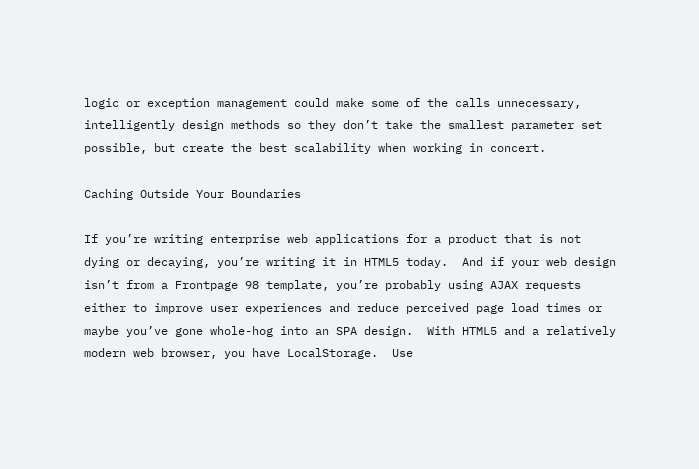logic or exception management could make some of the calls unnecessary, intelligently design methods so they don’t take the smallest parameter set possible, but create the best scalability when working in concert.

Caching Outside Your Boundaries

If you’re writing enterprise web applications for a product that is not dying or decaying, you’re writing it in HTML5 today.  And if your web design isn’t from a Frontpage 98 template, you’re probably using AJAX requests either to improve user experiences and reduce perceived page load times or maybe you’ve gone whole-hog into an SPA design.  With HTML5 and a relatively modern web browser, you have LocalStorage.  Use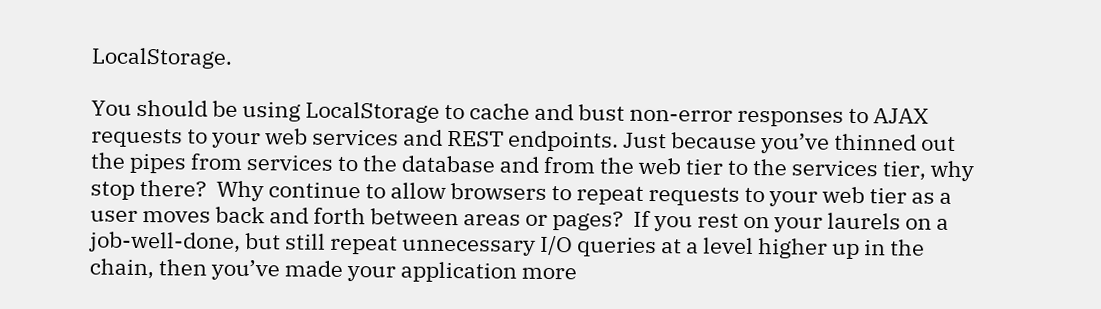LocalStorage.

You should be using LocalStorage to cache and bust non-error responses to AJAX requests to your web services and REST endpoints. Just because you’ve thinned out the pipes from services to the database and from the web tier to the services tier, why stop there?  Why continue to allow browsers to repeat requests to your web tier as a user moves back and forth between areas or pages?  If you rest on your laurels on a job-well-done, but still repeat unnecessary I/O queries at a level higher up in the chain, then you’ve made your application more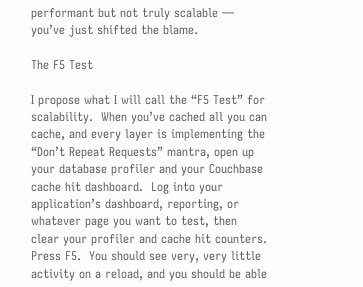performant but not truly scalable — you’ve just shifted the blame.

The F5 Test

I propose what I will call the “F5 Test” for scalability.  When you’ve cached all you can cache, and every layer is implementing the “Don’t Repeat Requests” mantra, open up your database profiler and your Couchbase cache hit dashboard.  Log into your application’s dashboard, reporting, or whatever page you want to test, then clear your profiler and cache hit counters.  Press F5.  You should see very, very little activity on a reload, and you should be able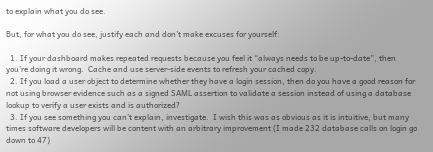to explain what you do see.

But, for what you do see, justify each and don’t make excuses for yourself:

  1. If your dashboard makes repeated requests because you feel it “always needs to be up-to-date”, then you’re doing it wrong.  Cache and use server-side events to refresh your cached copy.
  2. If you load a user object to determine whether they have a login session, then do you have a good reason for not using browser evidence such as a signed SAML assertion to validate a session instead of using a database lookup to verify a user exists and is authorized?
  3. If you see something you can’t explain, investigate.  I wish this was as obvious as it is intuitive, but many times software developers will be content with an arbitrary improvement (I made 232 database calls on login go down to 47)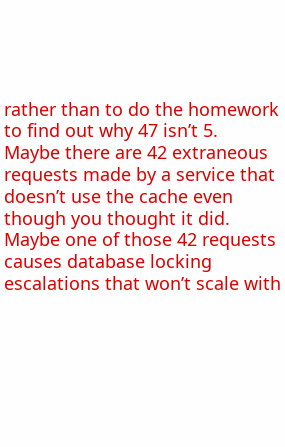rather than to do the homework to find out why 47 isn’t 5.  Maybe there are 42 extraneous requests made by a service that doesn’t use the cache even though you thought it did.  Maybe one of those 42 requests causes database locking escalations that won’t scale with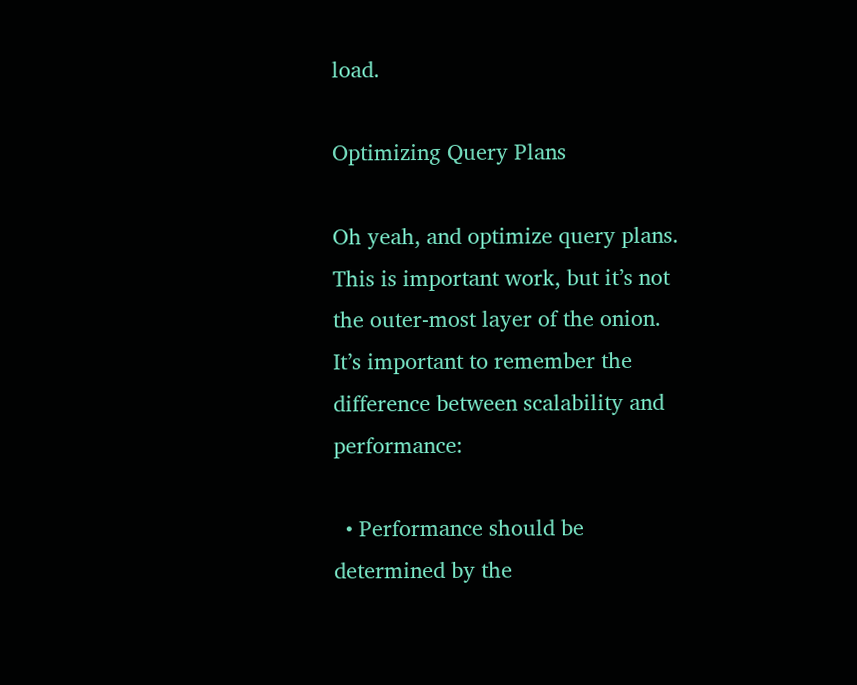load.

Optimizing Query Plans

Oh yeah, and optimize query plans.  This is important work, but it’s not the outer-most layer of the onion.  It’s important to remember the difference between scalability and performance:

  • Performance should be determined by the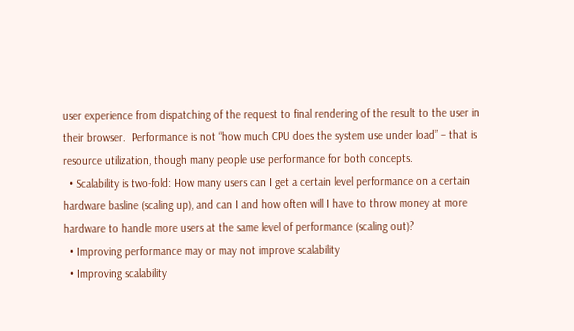user experience from dispatching of the request to final rendering of the result to the user in their browser.  Performance is not “how much CPU does the system use under load” – that is resource utilization, though many people use performance for both concepts.
  • Scalability is two-fold: How many users can I get a certain level performance on a certain hardware basline (scaling up), and can I and how often will I have to throw money at more hardware to handle more users at the same level of performance (scaling out)?
  • Improving performance may or may not improve scalability
  • Improving scalability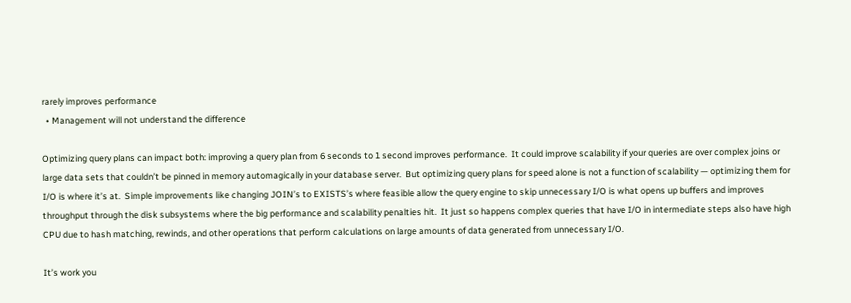rarely improves performance
  • Management will not understand the difference

Optimizing query plans can impact both: improving a query plan from 6 seconds to 1 second improves performance.  It could improve scalability if your queries are over complex joins or large data sets that couldn’t be pinned in memory automagically in your database server.  But optimizing query plans for speed alone is not a function of scalability — optimizing them for I/O is where it’s at.  Simple improvements like changing JOIN’s to EXISTS’s where feasible allow the query engine to skip unnecessary I/O is what opens up buffers and improves throughput through the disk subsystems where the big performance and scalability penalties hit.  It just so happens complex queries that have I/O in intermediate steps also have high CPU due to hash matching, rewinds, and other operations that perform calculations on large amounts of data generated from unnecessary I/O.

It’s work you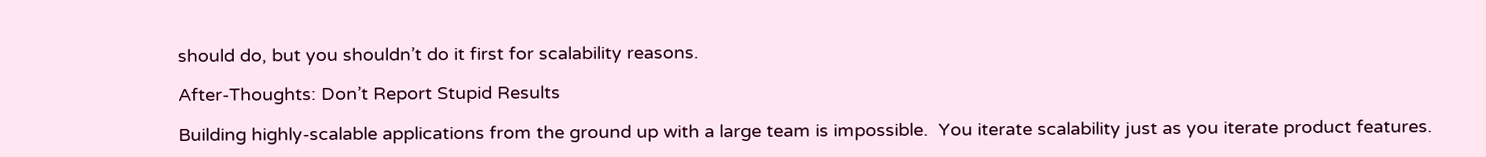should do, but you shouldn’t do it first for scalability reasons.

After-Thoughts: Don’t Report Stupid Results

Building highly-scalable applications from the ground up with a large team is impossible.  You iterate scalability just as you iterate product features.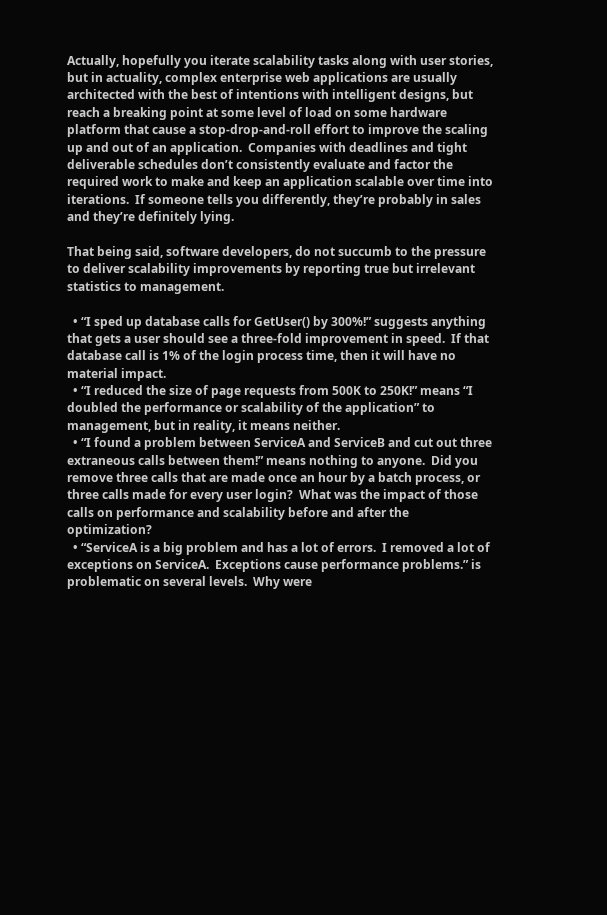Actually, hopefully you iterate scalability tasks along with user stories, but in actuality, complex enterprise web applications are usually architected with the best of intentions with intelligent designs, but reach a breaking point at some level of load on some hardware platform that cause a stop-drop-and-roll effort to improve the scaling up and out of an application.  Companies with deadlines and tight deliverable schedules don’t consistently evaluate and factor the required work to make and keep an application scalable over time into iterations.  If someone tells you differently, they’re probably in sales and they’re definitely lying.

That being said, software developers, do not succumb to the pressure to deliver scalability improvements by reporting true but irrelevant statistics to management.

  • “I sped up database calls for GetUser() by 300%!” suggests anything that gets a user should see a three-fold improvement in speed.  If that database call is 1% of the login process time, then it will have no material impact.
  • “I reduced the size of page requests from 500K to 250K!” means “I doubled the performance or scalability of the application” to management, but in reality, it means neither.
  • “I found a problem between ServiceA and ServiceB and cut out three extraneous calls between them!” means nothing to anyone.  Did you remove three calls that are made once an hour by a batch process, or three calls made for every user login?  What was the impact of those calls on performance and scalability before and after the optimization?
  • “ServiceA is a big problem and has a lot of errors.  I removed a lot of exceptions on ServiceA.  Exceptions cause performance problems.” is problematic on several levels.  Why were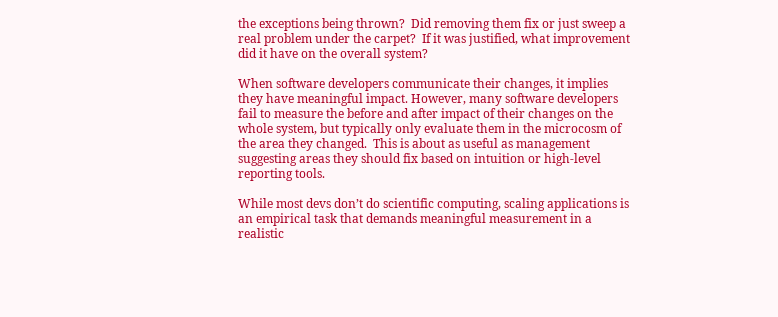the exceptions being thrown?  Did removing them fix or just sweep a real problem under the carpet?  If it was justified, what improvement did it have on the overall system?

When software developers communicate their changes, it implies they have meaningful impact. However, many software developers fail to measure the before and after impact of their changes on the whole system, but typically only evaluate them in the microcosm of the area they changed.  This is about as useful as management suggesting areas they should fix based on intuition or high-level reporting tools.

While most devs don’t do scientific computing, scaling applications is an empirical task that demands meaningful measurement in a realistic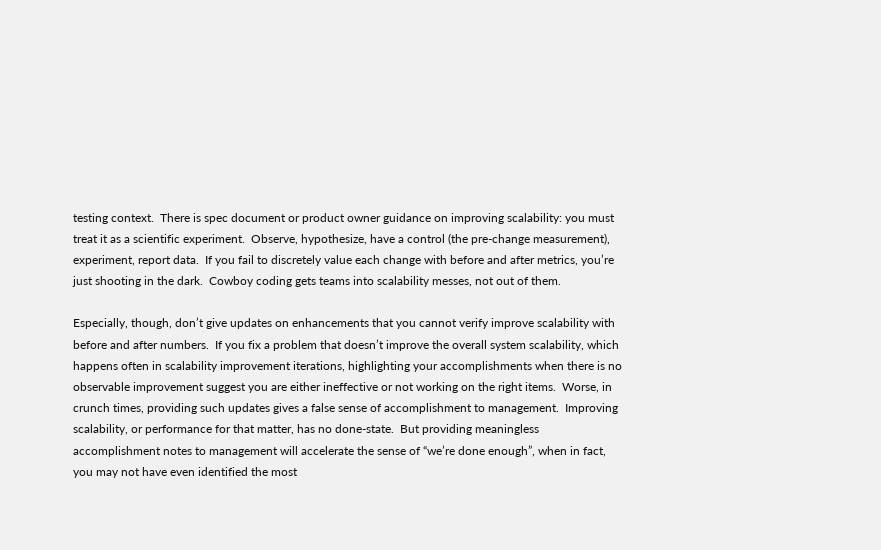testing context.  There is spec document or product owner guidance on improving scalability: you must treat it as a scientific experiment.  Observe, hypothesize, have a control (the pre-change measurement), experiment, report data.  If you fail to discretely value each change with before and after metrics, you’re just shooting in the dark.  Cowboy coding gets teams into scalability messes, not out of them.

Especially, though, don’t give updates on enhancements that you cannot verify improve scalability with before and after numbers.  If you fix a problem that doesn’t improve the overall system scalability, which happens often in scalability improvement iterations, highlighting your accomplishments when there is no observable improvement suggest you are either ineffective or not working on the right items.  Worse, in crunch times, providing such updates gives a false sense of accomplishment to management.  Improving scalability, or performance for that matter, has no done-state.  But providing meaningless accomplishment notes to management will accelerate the sense of “we’re done enough”, when in fact, you may not have even identified the most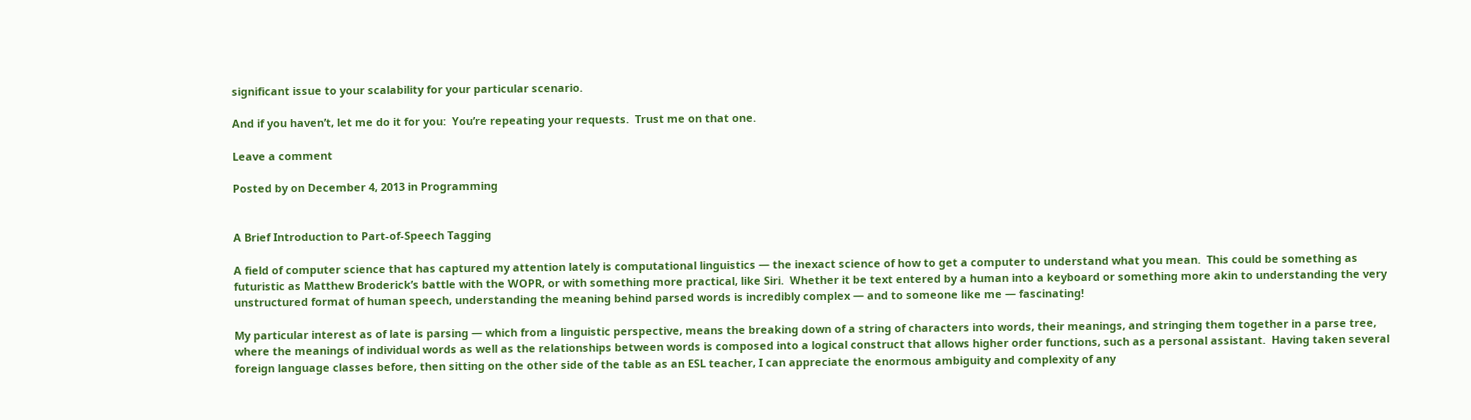significant issue to your scalability for your particular scenario.

And if you haven’t, let me do it for you:  You’re repeating your requests.  Trust me on that one.

Leave a comment

Posted by on December 4, 2013 in Programming


A Brief Introduction to Part-of-Speech Tagging

A field of computer science that has captured my attention lately is computational linguistics — the inexact science of how to get a computer to understand what you mean.  This could be something as futuristic as Matthew Broderick’s battle with the WOPR, or with something more practical, like Siri.  Whether it be text entered by a human into a keyboard or something more akin to understanding the very unstructured format of human speech, understanding the meaning behind parsed words is incredibly complex — and to someone like me — fascinating!

My particular interest as of late is parsing — which from a linguistic perspective, means the breaking down of a string of characters into words, their meanings, and stringing them together in a parse tree, where the meanings of individual words as well as the relationships between words is composed into a logical construct that allows higher order functions, such as a personal assistant.  Having taken several foreign language classes before, then sitting on the other side of the table as an ESL teacher, I can appreciate the enormous ambiguity and complexity of any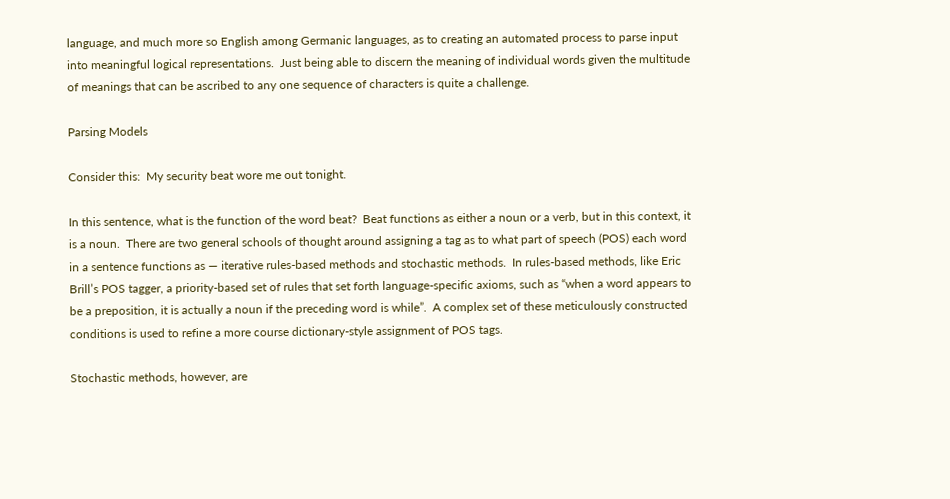language, and much more so English among Germanic languages, as to creating an automated process to parse input into meaningful logical representations.  Just being able to discern the meaning of individual words given the multitude of meanings that can be ascribed to any one sequence of characters is quite a challenge.

Parsing Models

Consider this:  My security beat wore me out tonight.

In this sentence, what is the function of the word beat?  Beat functions as either a noun or a verb, but in this context, it is a noun.  There are two general schools of thought around assigning a tag as to what part of speech (POS) each word in a sentence functions as — iterative rules-based methods and stochastic methods.  In rules-based methods, like Eric Brill’s POS tagger, a priority-based set of rules that set forth language-specific axioms, such as “when a word appears to be a preposition, it is actually a noun if the preceding word is while”.  A complex set of these meticulously constructed conditions is used to refine a more course dictionary-style assignment of POS tags.

Stochastic methods, however, are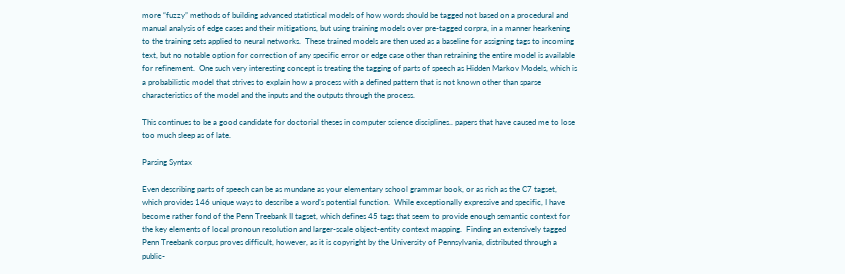more “fuzzy” methods of building advanced statistical models of how words should be tagged not based on a procedural and manual analysis of edge cases and their mitigations, but using training models over pre-tagged corpra, in a manner hearkening to the training sets applied to neural networks.  These trained models are then used as a baseline for assigning tags to incoming text, but no notable option for correction of any specific error or edge case other than retraining the entire model is available for refinement.  One such very interesting concept is treating the tagging of parts of speech as Hidden Markov Models, which is a probabilistic model that strives to explain how a process with a defined pattern that is not known other than sparse characteristics of the model and the inputs and the outputs through the process.

This continues to be a good candidate for doctorial theses in computer science disciplines.. papers that have caused me to lose too much sleep as of late.

Parsing Syntax

Even describing parts of speech can be as mundane as your elementary school grammar book, or as rich as the C7 tagset, which provides 146 unique ways to describe a word’s potential function.  While exceptionally expressive and specific, I have become rather fond of the Penn Treebank II tagset, which defines 45 tags that seem to provide enough semantic context for the key elements of local pronoun resolution and larger-scale object-entity context mapping.  Finding an extensively tagged Penn Treebank corpus proves difficult, however, as it is copyright by the University of Pennsylvania, distributed through a public-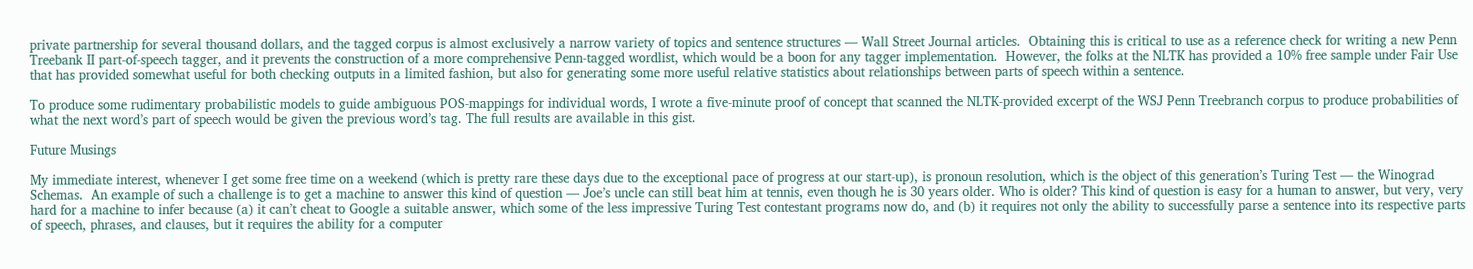private partnership for several thousand dollars, and the tagged corpus is almost exclusively a narrow variety of topics and sentence structures — Wall Street Journal articles.  Obtaining this is critical to use as a reference check for writing a new Penn Treebank II part-of-speech tagger, and it prevents the construction of a more comprehensive Penn-tagged wordlist, which would be a boon for any tagger implementation.  However, the folks at the NLTK has provided a 10% free sample under Fair Use that has provided somewhat useful for both checking outputs in a limited fashion, but also for generating some more useful relative statistics about relationships between parts of speech within a sentence.

To produce some rudimentary probabilistic models to guide ambiguous POS-mappings for individual words, I wrote a five-minute proof of concept that scanned the NLTK-provided excerpt of the WSJ Penn Treebranch corpus to produce probabilities of what the next word’s part of speech would be given the previous word’s tag. The full results are available in this gist.

Future Musings

My immediate interest, whenever I get some free time on a weekend (which is pretty rare these days due to the exceptional pace of progress at our start-up), is pronoun resolution, which is the object of this generation’s Turing Test — the Winograd Schemas.  An example of such a challenge is to get a machine to answer this kind of question — Joe’s uncle can still beat him at tennis, even though he is 30 years older. Who is older? This kind of question is easy for a human to answer, but very, very hard for a machine to infer because (a) it can’t cheat to Google a suitable answer, which some of the less impressive Turing Test contestant programs now do, and (b) it requires not only the ability to successfully parse a sentence into its respective parts of speech, phrases, and clauses, but it requires the ability for a computer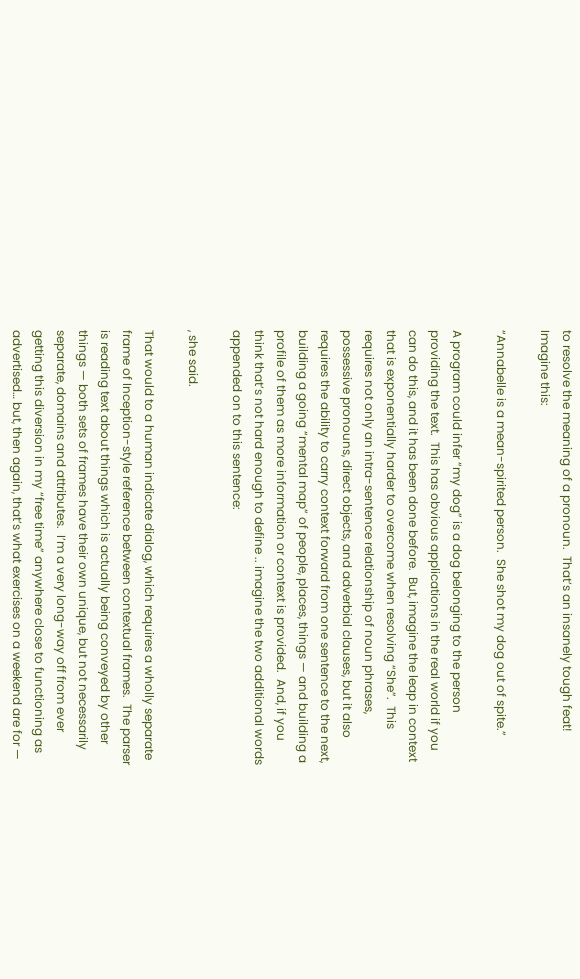to resolve the meaning of a pronoun.  That’s an insanely tough feat!  Imagine this:

“Annabelle is a mean-spirited person.  She shot my dog out of spite.”

A program could infer “my dog” is a dog belonging to the person providing the text.  This has obvious applications in the real world if you can do this, and it has been done before.  But, imagine the leap in context that is exponentially harder to overcome when resolving “She”.  This requires not only an intra-sentence relationship of noun phrases, possessive pronouns, direct objects, and adverbial clauses, but it also requires the ability to carry context forward from one sentence to the next, building a going “mental map” of people, places, things — and building a profile of them as more information or context is provided.  And, if you think that’s not hard enough to define .. imagine the two additional words appended on to this sentence:

, she said.

That would to a human indicate dialog, which requires a wholly separate frame of Inception-style reference between contextual frames.  The parser is reading text about things which is actually being conveyed by other things — both sets of frames have their own unique, but not necessarily separate, domains and attributes.  I’m a very long-way off from ever getting this diversion in my “free time” anywhere close to functioning as advertised… but, then again, that’s what exercises on a weekend are for —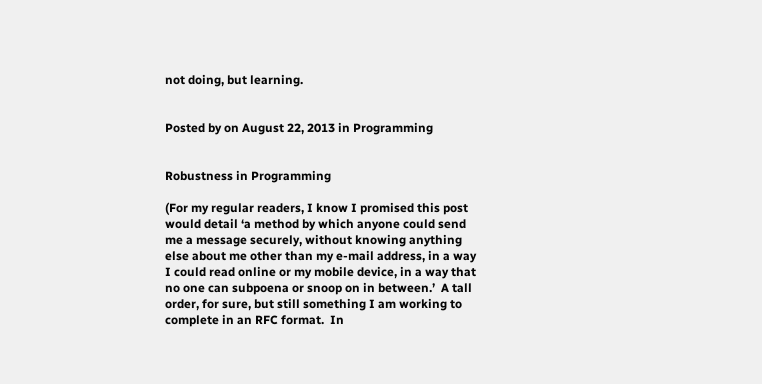not doing, but learning.


Posted by on August 22, 2013 in Programming


Robustness in Programming

(For my regular readers, I know I promised this post would detail ‘a method by which anyone could send me a message securely, without knowing anything else about me other than my e-mail address, in a way I could read online or my mobile device, in a way that no one can subpoena or snoop on in between.’  A tall order, for sure, but still something I am working to complete in an RFC format.  In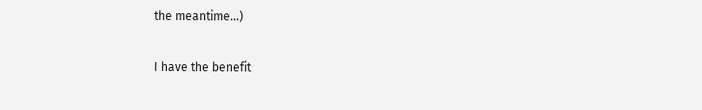the meantime…)

I have the benefit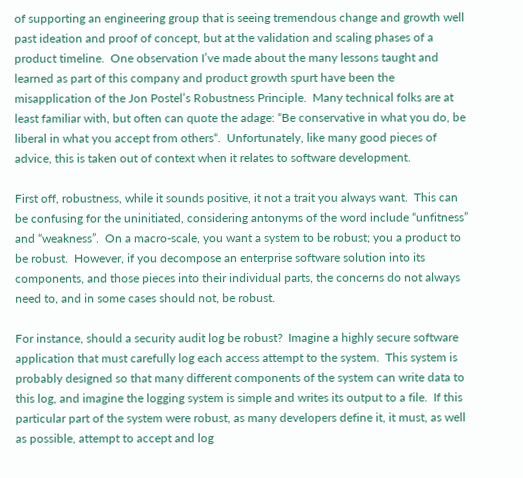of supporting an engineering group that is seeing tremendous change and growth well past ideation and proof of concept, but at the validation and scaling phases of a product timeline.  One observation I’ve made about the many lessons taught and learned as part of this company and product growth spurt have been the misapplication of the Jon Postel’s Robustness Principle.  Many technical folks are at least familiar with, but often can quote the adage: “Be conservative in what you do, be liberal in what you accept from others“.  Unfortunately, like many good pieces of advice, this is taken out of context when it relates to software development.

First off, robustness, while it sounds positive, it not a trait you always want.  This can be confusing for the uninitiated, considering antonyms of the word include “unfitness” and “weakness”.  On a macro-scale, you want a system to be robust; you a product to be robust.  However, if you decompose an enterprise software solution into its components, and those pieces into their individual parts, the concerns do not always need to, and in some cases should not, be robust.

For instance, should a security audit log be robust?  Imagine a highly secure software application that must carefully log each access attempt to the system.  This system is probably designed so that many different components of the system can write data to this log, and imagine the logging system is simple and writes its output to a file.  If this particular part of the system were robust, as many developers define it, it must, as well as possible, attempt to accept and log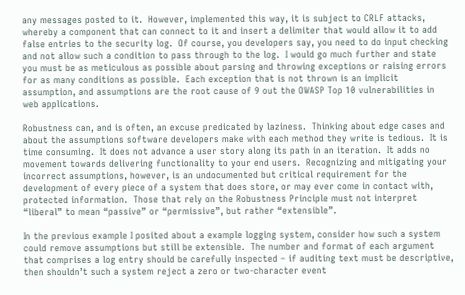any messages posted to it.  However, implemented this way, it is subject to CRLF attacks, whereby a component that can connect to it and insert a delimiter that would allow it to add false entries to the security log.  Of course, you developers say, you need to do input checking and not allow such a condition to pass through to the log.  I would go much further and state you must be as meticulous as possible about parsing and throwing exceptions or raising errors for as many conditions as possible.  Each exception that is not thrown is an implicit assumption, and assumptions are the root cause of 9 out the OWASP Top 10 vulnerabilities in web applications.

Robustness can, and is often, an excuse predicated by laziness.  Thinking about edge cases and about the assumptions software developers make with each method they write is tedious.  It is time consuming.  It does not advance a user story along its path in an iteration.  It adds no movement towards delivering functionality to your end users.  Recognizing and mitigating your incorrect assumptions, however, is an undocumented but critical requirement for the development of every piece of a system that does store, or may ever come in contact with, protected information.  Those that rely on the Robustness Principle must not interpret “liberal” to mean “passive” or “permissive”, but rather “extensible”.

In the previous example I posited about a example logging system, consider how such a system could remove assumptions but still be extensible.  The number and format of each argument that comprises a log entry should be carefully inspected – if auditing text must be descriptive, then shouldn’t such a system reject a zero or two-character event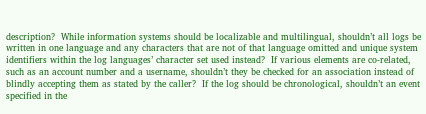description?  While information systems should be localizable and multilingual, shouldn’t all logs be written in one language and any characters that are not of that language omitted and unique system identifiers within the log languages’ character set used instead?  If various elements are co-related, such as an account number and a username, shouldn’t they be checked for an association instead of blindly accepting them as stated by the caller?  If the log should be chronological, shouldn’t an event specified in the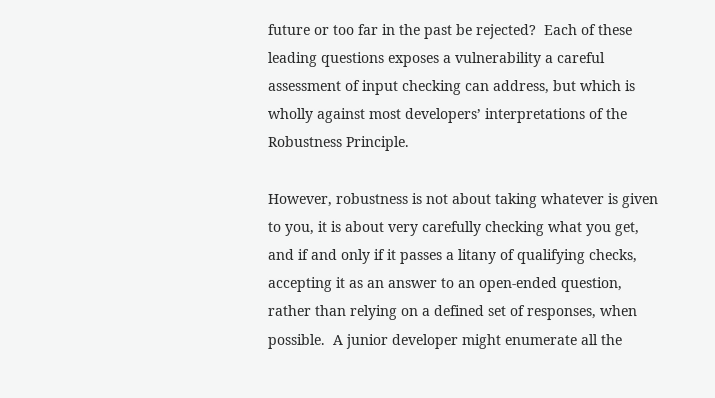future or too far in the past be rejected?  Each of these leading questions exposes a vulnerability a careful assessment of input checking can address, but which is wholly against most developers’ interpretations of the Robustness Principle.

However, robustness is not about taking whatever is given to you, it is about very carefully checking what you get, and if and only if it passes a litany of qualifying checks, accepting it as an answer to an open-ended question, rather than relying on a defined set of responses, when possible.  A junior developer might enumerate all the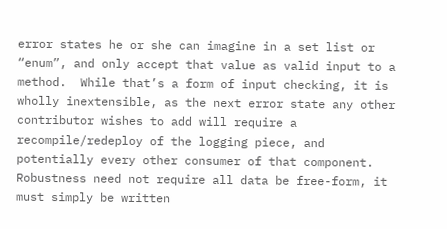error states he or she can imagine in a set list or “enum”, and only accept that value as valid input to a method.  While that’s a form of input checking, it is wholly inextensible, as the next error state any other contributor wishes to add will require a recompile/redeploy of the logging piece, and potentially every other consumer of that component.  Robustness need not require all data be free-form, it must simply be written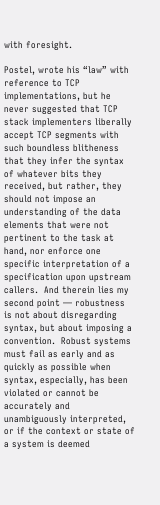with foresight.

Postel, wrote his “law” with reference to TCP implementations, but he never suggested that TCP stack implementers liberally accept TCP segments with such boundless blitheness that they infer the syntax of whatever bits they received, but rather, they should not impose an understanding of the data elements that were not pertinent to the task at hand, nor enforce one specific interpretation of a specification upon upstream callers.  And therein lies my second point — robustness is not about disregarding syntax, but about imposing a convention.  Robust systems must fail as early and as quickly as possible when syntax, especially, has been violated or cannot be accurately and unambiguously interpreted, or if the context or state of a system is deemed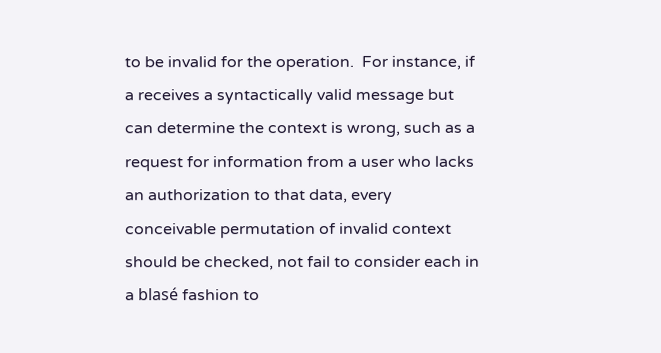to be invalid for the operation.  For instance, if a receives a syntactically valid message but can determine the context is wrong, such as a request for information from a user who lacks an authorization to that data, every conceivable permutation of invalid context should be checked, not fail to consider each in a blasé fashion to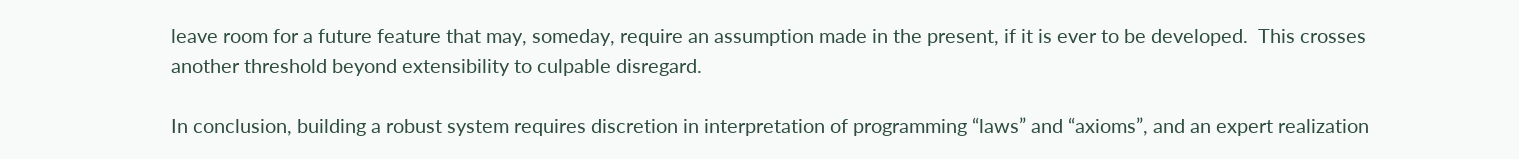leave room for a future feature that may, someday, require an assumption made in the present, if it is ever to be developed.  This crosses another threshold beyond extensibility to culpable disregard.

In conclusion, building a robust system requires discretion in interpretation of programming “laws” and “axioms”, and an expert realization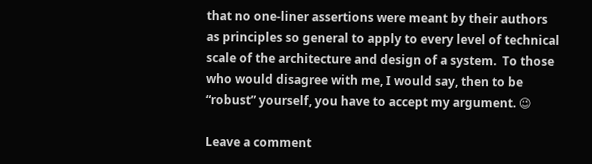that no one-liner assertions were meant by their authors as principles so general to apply to every level of technical scale of the architecture and design of a system.  To those who would disagree with me, I would say, then to be “robust” yourself, you have to accept my argument. 😉

Leave a comment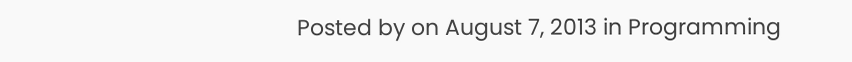Posted by on August 7, 2013 in Programming